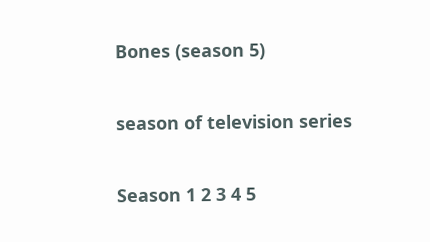Bones (season 5)

season of television series

Season 1 2 3 4 5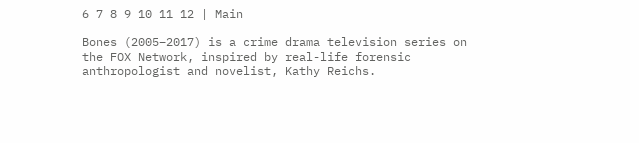6 7 8 9 10 11 12 | Main

Bones (2005–2017) is a crime drama television series on the FOX Network, inspired by real-life forensic anthropologist and novelist, Kathy Reichs.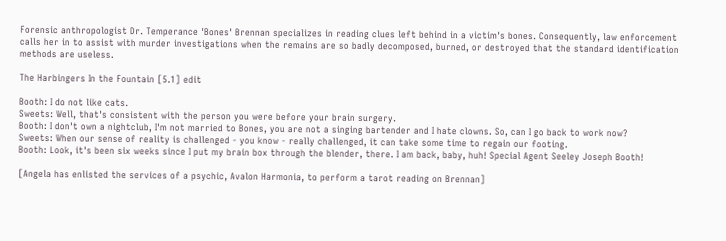Forensic anthropologist Dr. Temperance 'Bones' Brennan specializes in reading clues left behind in a victim's bones. Consequently, law enforcement calls her in to assist with murder investigations when the remains are so badly decomposed, burned, or destroyed that the standard identification methods are useless.

The Harbingers In the Fountain [5.1] edit

Booth: I do not like cats.
Sweets: Well, that's consistent with the person you were before your brain surgery.
Booth: I don't own a nightclub, I'm not married to Bones, you are not a singing bartender and I hate clowns. So, can I go back to work now?
Sweets: When our sense of reality is challenged - you know - really challenged, it can take some time to regain our footing.
Booth: Look, it's been six weeks since I put my brain box through the blender, there. I am back, baby, huh! Special Agent Seeley Joseph Booth!

[Angela has enlisted the services of a psychic, Avalon Harmonia, to perform a tarot reading on Brennan]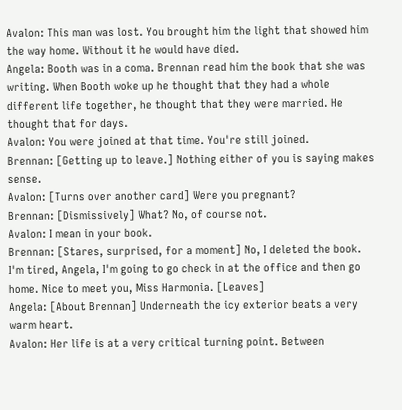Avalon: This man was lost. You brought him the light that showed him the way home. Without it he would have died.
Angela: Booth was in a coma. Brennan read him the book that she was writing. When Booth woke up he thought that they had a whole different life together, he thought that they were married. He thought that for days.
Avalon: You were joined at that time. You're still joined.
Brennan: [Getting up to leave.] Nothing either of you is saying makes sense.
Avalon: [Turns over another card] Were you pregnant?
Brennan: [Dismissively] What? No, of course not.
Avalon: I mean in your book.
Brennan: [Stares, surprised, for a moment] No, I deleted the book. I'm tired, Angela, I'm going to go check in at the office and then go home. Nice to meet you, Miss Harmonia. [Leaves]
Angela: [About Brennan] Underneath the icy exterior beats a very warm heart.
Avalon: Her life is at a very critical turning point. Between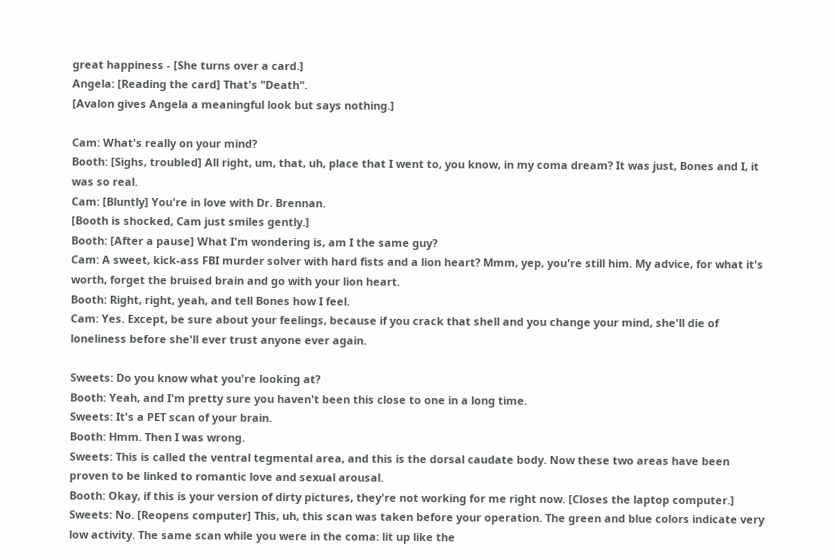great happiness - [She turns over a card.]
Angela: [Reading the card] That's "Death".
[Avalon gives Angela a meaningful look but says nothing.]

Cam: What's really on your mind?
Booth: [Sighs, troubled] All right, um, that, uh, place that I went to, you know, in my coma dream? It was just, Bones and I, it was so real.
Cam: [Bluntly] You're in love with Dr. Brennan.
[Booth is shocked, Cam just smiles gently.]
Booth: [After a pause] What I'm wondering is, am I the same guy?
Cam: A sweet, kick-ass FBI murder solver with hard fists and a lion heart? Mmm, yep, you're still him. My advice, for what it's worth, forget the bruised brain and go with your lion heart.
Booth: Right, right, yeah, and tell Bones how I feel.
Cam: Yes. Except, be sure about your feelings, because if you crack that shell and you change your mind, she'll die of loneliness before she'll ever trust anyone ever again.

Sweets: Do you know what you're looking at?
Booth: Yeah, and I'm pretty sure you haven't been this close to one in a long time.
Sweets: It's a PET scan of your brain.
Booth: Hmm. Then I was wrong.
Sweets: This is called the ventral tegmental area, and this is the dorsal caudate body. Now these two areas have been proven to be linked to romantic love and sexual arousal.
Booth: Okay, if this is your version of dirty pictures, they're not working for me right now. [Closes the laptop computer.]
Sweets: No. [Reopens computer] This, uh, this scan was taken before your operation. The green and blue colors indicate very low activity. The same scan while you were in the coma: lit up like the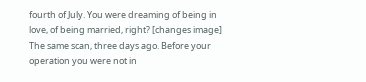fourth of July. You were dreaming of being in love, of being married, right? [changes image] The same scan, three days ago. Before your operation you were not in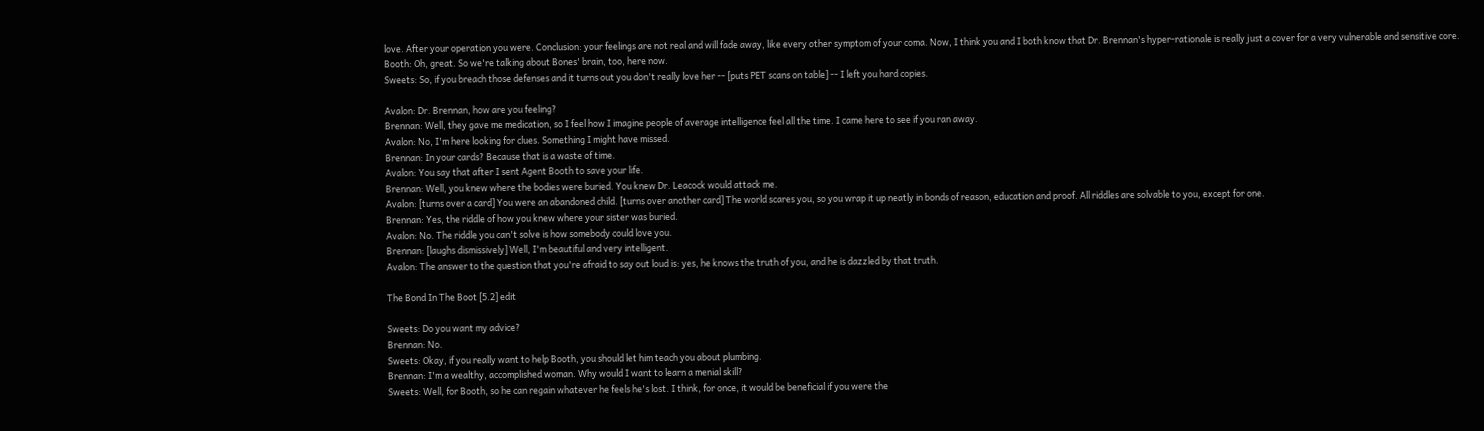love. After your operation you were. Conclusion: your feelings are not real and will fade away, like every other symptom of your coma. Now, I think you and I both know that Dr. Brennan's hyper-rationale is really just a cover for a very vulnerable and sensitive core.
Booth: Oh, great. So we're talking about Bones' brain, too, here now.
Sweets: So, if you breach those defenses and it turns out you don't really love her -- [puts PET scans on table] -- I left you hard copies.

Avalon: Dr. Brennan, how are you feeling?
Brennan: Well, they gave me medication, so I feel how I imagine people of average intelligence feel all the time. I came here to see if you ran away.
Avalon: No, I'm here looking for clues. Something I might have missed.
Brennan: In your cards? Because that is a waste of time.
Avalon: You say that after I sent Agent Booth to save your life.
Brennan: Well, you knew where the bodies were buried. You knew Dr. Leacock would attack me.
Avalon: [turns over a card] You were an abandoned child. [turns over another card] The world scares you, so you wrap it up neatly in bonds of reason, education and proof. All riddles are solvable to you, except for one.
Brennan: Yes, the riddle of how you knew where your sister was buried.
Avalon: No. The riddle you can't solve is how somebody could love you.
Brennan: [laughs dismissively] Well, I'm beautiful and very intelligent.
Avalon: The answer to the question that you're afraid to say out loud is: yes, he knows the truth of you, and he is dazzled by that truth.

The Bond In The Boot [5.2] edit

Sweets: Do you want my advice?
Brennan: No.
Sweets: Okay, if you really want to help Booth, you should let him teach you about plumbing.
Brennan: I'm a wealthy, accomplished woman. Why would I want to learn a menial skill?
Sweets: Well, for Booth, so he can regain whatever he feels he's lost. I think, for once, it would be beneficial if you were the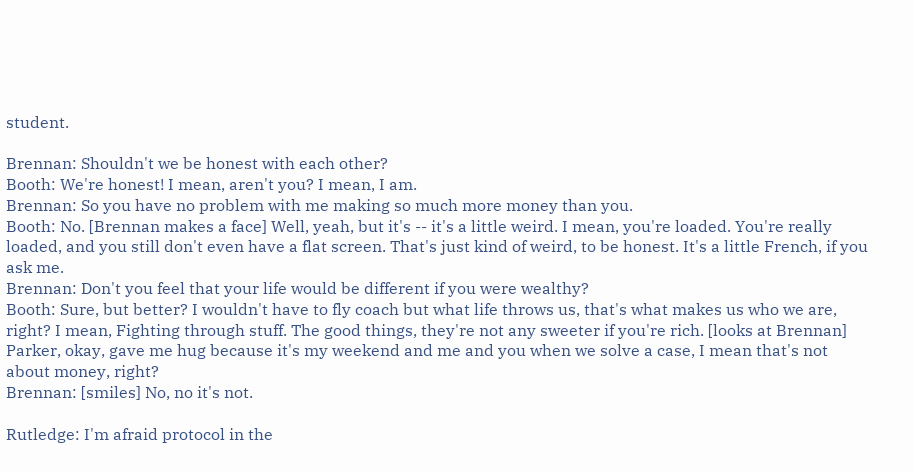student.

Brennan: Shouldn't we be honest with each other?
Booth: We're honest! I mean, aren't you? I mean, I am.
Brennan: So you have no problem with me making so much more money than you.
Booth: No. [Brennan makes a face] Well, yeah, but it's -- it's a little weird. I mean, you're loaded. You're really loaded, and you still don't even have a flat screen. That's just kind of weird, to be honest. It's a little French, if you ask me.
Brennan: Don't you feel that your life would be different if you were wealthy?
Booth: Sure, but better? I wouldn't have to fly coach but what life throws us, that's what makes us who we are, right? I mean, Fighting through stuff. The good things, they're not any sweeter if you're rich. [looks at Brennan] Parker, okay, gave me hug because it's my weekend and me and you when we solve a case, I mean that's not about money, right?
Brennan: [smiles] No, no it's not.

Rutledge: I'm afraid protocol in the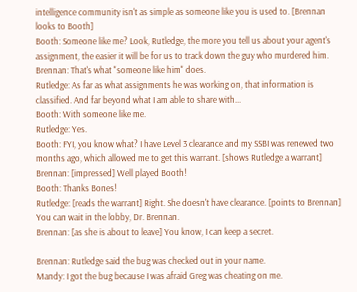intelligence community isn't as simple as someone like you is used to. [Brennan looks to Booth]
Booth: Someone like me? Look, Rutledge, the more you tell us about your agent's assignment, the easier it will be for us to track down the guy who murdered him.
Brennan: That's what "someone like him" does.
Rutledge: As far as what assignments he was working on, that information is classified. And far beyond what I am able to share with...
Booth: With someone like me.
Rutledge: Yes.
Booth: FYI, you know what? I have Level 3 clearance and my SSBI was renewed two months ago, which allowed me to get this warrant. [shows Rutledge a warrant]
Brennan: [impressed] Well played Booth!
Booth: Thanks Bones!
Rutledge: [reads the warrant] Right. She doesn't have clearance. [points to Brennan] You can wait in the lobby, Dr. Brennan.
Brennan: [as she is about to leave] You know, I can keep a secret.

Brennan: Rutledge said the bug was checked out in your name.
Mandy: I got the bug because I was afraid Greg was cheating on me.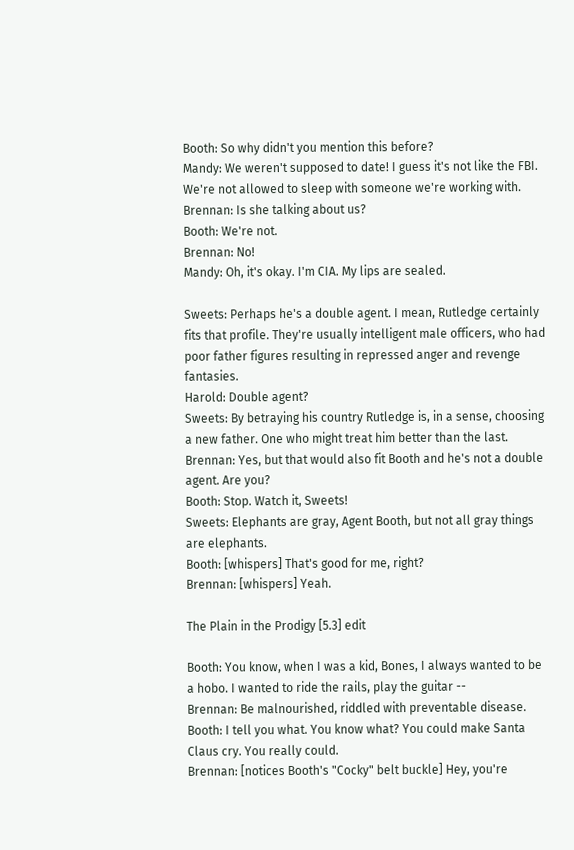Booth: So why didn't you mention this before?
Mandy: We weren't supposed to date! I guess it's not like the FBI. We're not allowed to sleep with someone we're working with.
Brennan: Is she talking about us?
Booth: We're not.
Brennan: No!
Mandy: Oh, it's okay. I'm CIA. My lips are sealed.

Sweets: Perhaps he's a double agent. I mean, Rutledge certainly fits that profile. They're usually intelligent male officers, who had poor father figures resulting in repressed anger and revenge fantasies.
Harold: Double agent?
Sweets: By betraying his country Rutledge is, in a sense, choosing a new father. One who might treat him better than the last.
Brennan: Yes, but that would also fit Booth and he's not a double agent. Are you?
Booth: Stop. Watch it, Sweets!
Sweets: Elephants are gray, Agent Booth, but not all gray things are elephants.
Booth: [whispers] That's good for me, right?
Brennan: [whispers] Yeah.

The Plain in the Prodigy [5.3] edit

Booth: You know, when I was a kid, Bones, I always wanted to be a hobo. I wanted to ride the rails, play the guitar --
Brennan: Be malnourished, riddled with preventable disease.
Booth: I tell you what. You know what? You could make Santa Claus cry. You really could.
Brennan: [notices Booth's "Cocky" belt buckle] Hey, you're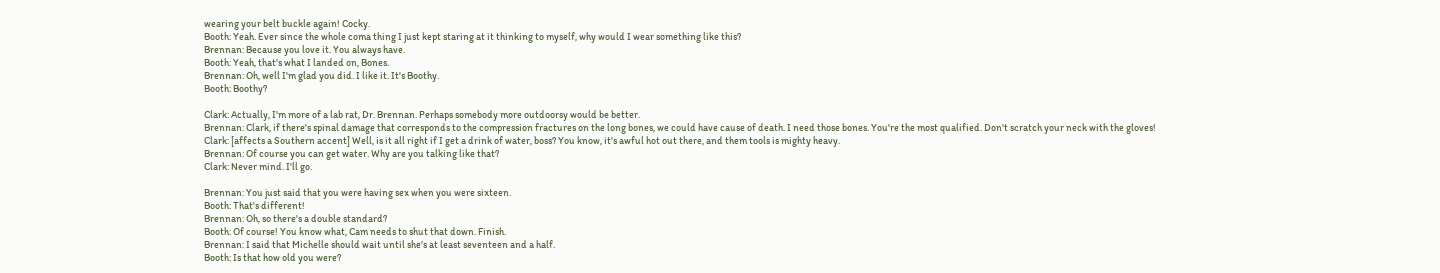wearing your belt buckle again! Cocky.
Booth: Yeah. Ever since the whole coma thing I just kept staring at it thinking to myself, why would I wear something like this?
Brennan: Because you love it. You always have.
Booth: Yeah, that's what I landed on, Bones.
Brennan: Oh, well I'm glad you did. I like it. It's Boothy.
Booth: Boothy?

Clark: Actually, I'm more of a lab rat, Dr. Brennan. Perhaps somebody more outdoorsy would be better.
Brennan: Clark, if there's spinal damage that corresponds to the compression fractures on the long bones, we could have cause of death. I need those bones. You're the most qualified. Don't scratch your neck with the gloves!
Clark: [affects a Southern accent] Well, is it all right if I get a drink of water, boss? You know, it's awful hot out there, and them tools is mighty heavy.
Brennan: Of course you can get water. Why are you talking like that?
Clark: Never mind. I'll go.

Brennan: You just said that you were having sex when you were sixteen.
Booth: That's different!
Brennan: Oh, so there's a double standard?
Booth: Of course! You know what, Cam needs to shut that down. Finish.
Brennan: I said that Michelle should wait until she's at least seventeen and a half.
Booth: Is that how old you were?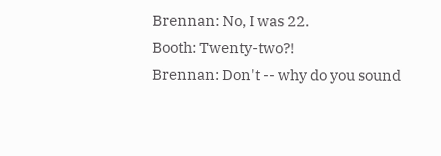Brennan: No, I was 22.
Booth: Twenty-two?!
Brennan: Don't -- why do you sound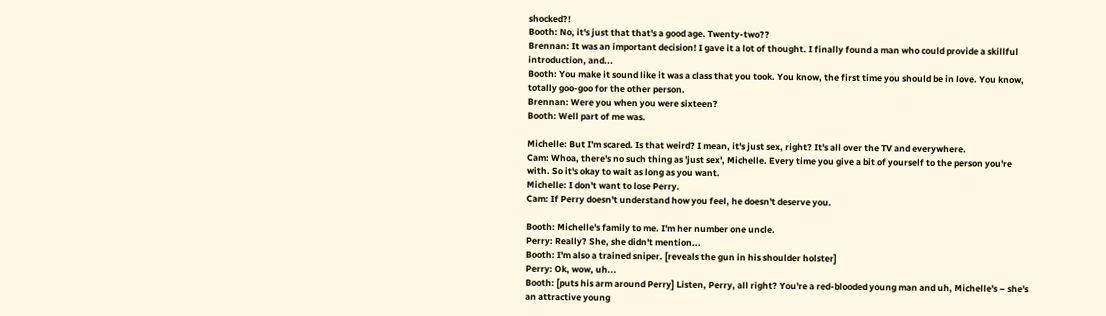shocked?!
Booth: No, it's just that that's a good age. Twenty-two??
Brennan: It was an important decision! I gave it a lot of thought. I finally found a man who could provide a skillful introduction, and...
Booth: You make it sound like it was a class that you took. You know, the first time you should be in love. You know, totally goo-goo for the other person.
Brennan: Were you when you were sixteen?
Booth: Well part of me was.

Michelle: But I'm scared. Is that weird? I mean, it's just sex, right? It's all over the TV and everywhere.
Cam: Whoa, there's no such thing as 'just sex', Michelle. Every time you give a bit of yourself to the person you're with. So it's okay to wait as long as you want.
Michelle: I don't want to lose Perry.
Cam: If Perry doesn't understand how you feel, he doesn't deserve you.

Booth: Michelle's family to me. I'm her number one uncle.
Perry: Really? She, she didn't mention...
Booth: I'm also a trained sniper. [reveals the gun in his shoulder holster]
Perry: Ok, wow, uh...
Booth: [puts his arm around Perry] Listen, Perry, all right? You're a red-blooded young man and uh, Michelle's – she's an attractive young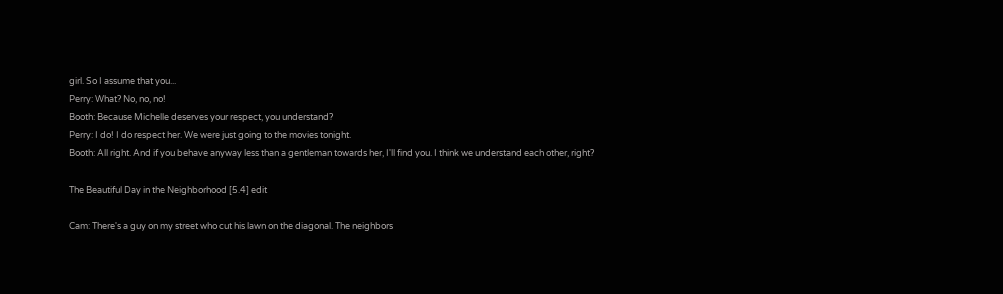girl. So I assume that you...
Perry: What? No, no, no!
Booth: Because Michelle deserves your respect, you understand?
Perry: I do! I do respect her. We were just going to the movies tonight.
Booth: All right. And if you behave anyway less than a gentleman towards her, I'll find you. I think we understand each other, right?

The Beautiful Day in the Neighborhood [5.4] edit

Cam: There's a guy on my street who cut his lawn on the diagonal. The neighbors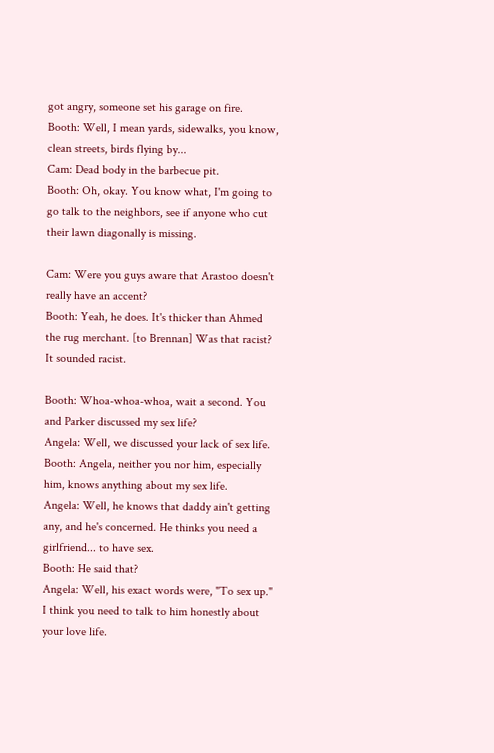got angry, someone set his garage on fire.
Booth: Well, I mean yards, sidewalks, you know, clean streets, birds flying by...
Cam: Dead body in the barbecue pit.
Booth: Oh, okay. You know what, I'm going to go talk to the neighbors, see if anyone who cut their lawn diagonally is missing.

Cam: Were you guys aware that Arastoo doesn't really have an accent?
Booth: Yeah, he does. It's thicker than Ahmed the rug merchant. [to Brennan] Was that racist? It sounded racist.

Booth: Whoa-whoa-whoa, wait a second. You and Parker discussed my sex life?
Angela: Well, we discussed your lack of sex life.
Booth: Angela, neither you nor him, especially him, knows anything about my sex life.
Angela: Well, he knows that daddy ain't getting any, and he's concerned. He thinks you need a girlfriend... to have sex.
Booth: He said that?
Angela: Well, his exact words were, "To sex up." I think you need to talk to him honestly about your love life.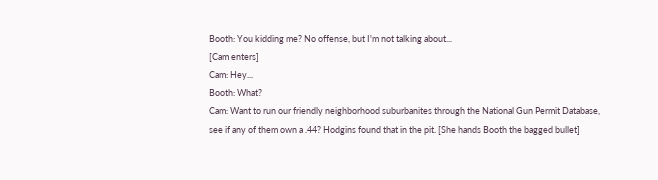Booth: You kidding me? No offense, but I'm not talking about...
[Cam enters]
Cam: Hey...
Booth: What?
Cam: Want to run our friendly neighborhood suburbanites through the National Gun Permit Database, see if any of them own a .44? Hodgins found that in the pit. [She hands Booth the bagged bullet]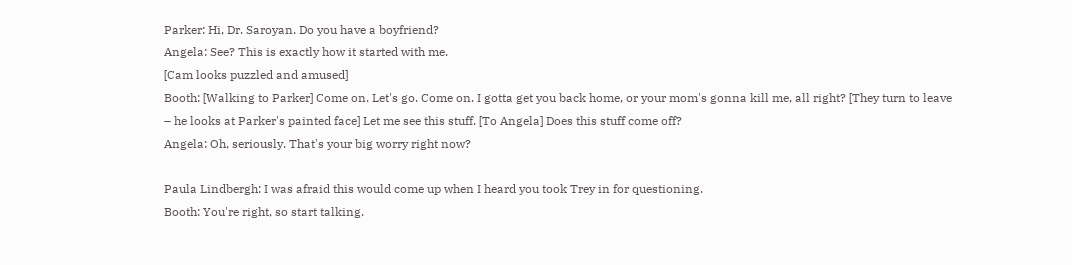Parker: Hi, Dr. Saroyan. Do you have a boyfriend?
Angela: See? This is exactly how it started with me.
[Cam looks puzzled and amused]
Booth: [Walking to Parker] Come on. Let's go. Come on. I gotta get you back home, or your mom's gonna kill me, all right? [They turn to leave – he looks at Parker's painted face] Let me see this stuff. [To Angela] Does this stuff come off?
Angela: Oh, seriously. That's your big worry right now?

Paula Lindbergh: I was afraid this would come up when I heard you took Trey in for questioning.
Booth: You're right, so start talking.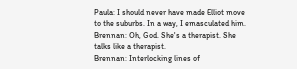Paula: I should never have made Elliot move to the suburbs. In a way, I emasculated him.
Brennan: Oh, God. She's a therapist. She talks like a therapist.
Brennan: Interlocking lines of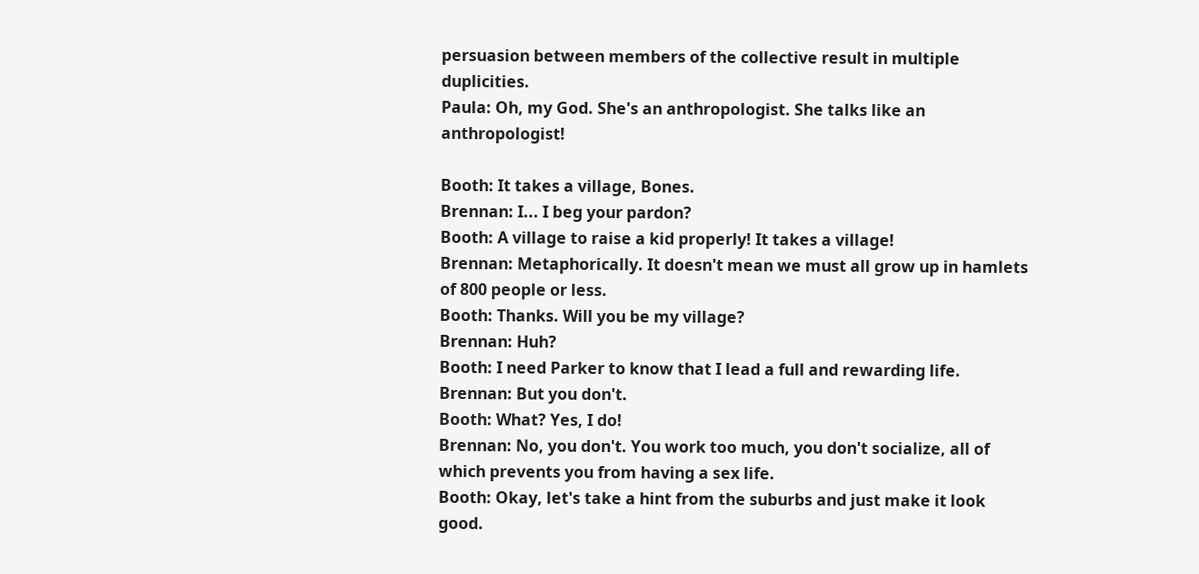persuasion between members of the collective result in multiple duplicities.
Paula: Oh, my God. She's an anthropologist. She talks like an anthropologist!

Booth: It takes a village, Bones.
Brennan: I... I beg your pardon?
Booth: A village to raise a kid properly! It takes a village!
Brennan: Metaphorically. It doesn't mean we must all grow up in hamlets of 800 people or less.
Booth: Thanks. Will you be my village?
Brennan: Huh?
Booth: I need Parker to know that I lead a full and rewarding life.
Brennan: But you don't.
Booth: What? Yes, I do!
Brennan: No, you don't. You work too much, you don't socialize, all of which prevents you from having a sex life.
Booth: Okay, let's take a hint from the suburbs and just make it look good.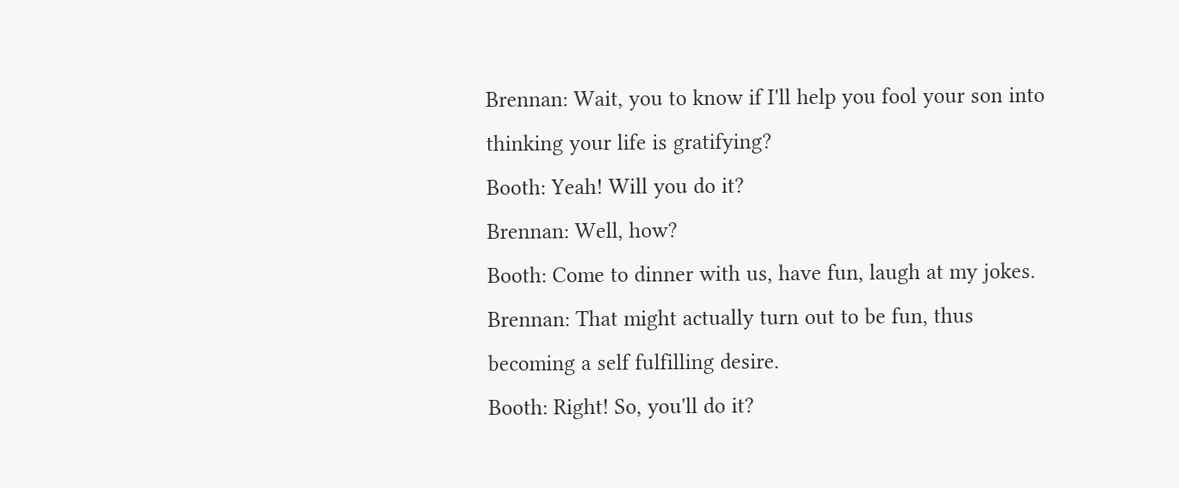Brennan: Wait, you to know if I'll help you fool your son into thinking your life is gratifying?
Booth: Yeah! Will you do it?
Brennan: Well, how?
Booth: Come to dinner with us, have fun, laugh at my jokes.
Brennan: That might actually turn out to be fun, thus becoming a self fulfilling desire.
Booth: Right! So, you'll do it?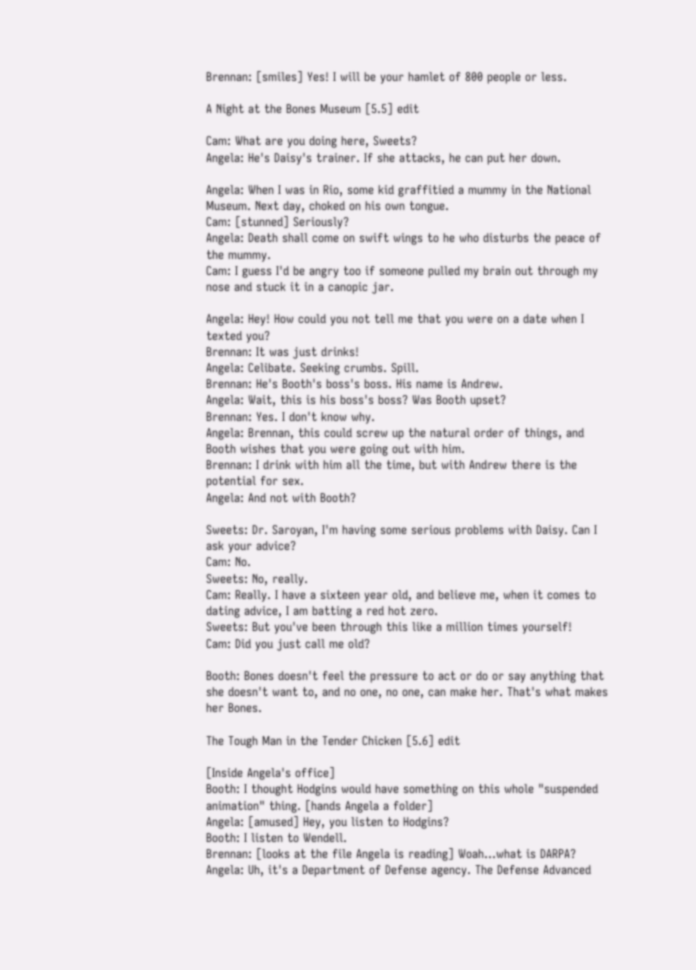Brennan: [smiles] Yes! I will be your hamlet of 800 people or less.

A Night at the Bones Museum [5.5] edit

Cam: What are you doing here, Sweets?
Angela: He's Daisy's trainer. If she attacks, he can put her down.

Angela: When I was in Rio, some kid graffitied a mummy in the National Museum. Next day, choked on his own tongue.
Cam: [stunned] Seriously?
Angela: Death shall come on swift wings to he who disturbs the peace of the mummy.
Cam: I guess I'd be angry too if someone pulled my brain out through my nose and stuck it in a canopic jar.

Angela: Hey! How could you not tell me that you were on a date when I texted you?
Brennan: It was just drinks!
Angela: Celibate. Seeking crumbs. Spill.
Brennan: He's Booth's boss's boss. His name is Andrew.
Angela: Wait, this is his boss's boss? Was Booth upset?
Brennan: Yes. I don't know why.
Angela: Brennan, this could screw up the natural order of things, and Booth wishes that you were going out with him.
Brennan: I drink with him all the time, but with Andrew there is the potential for sex.
Angela: And not with Booth?

Sweets: Dr. Saroyan, I'm having some serious problems with Daisy. Can I ask your advice?
Cam: No.
Sweets: No, really.
Cam: Really. I have a sixteen year old, and believe me, when it comes to dating advice, I am batting a red hot zero.
Sweets: But you've been through this like a million times yourself!
Cam: Did you just call me old?

Booth: Bones doesn't feel the pressure to act or do or say anything that she doesn't want to, and no one, no one, can make her. That's what makes her Bones.

The Tough Man in the Tender Chicken [5.6] edit

[Inside Angela's office]
Booth: I thought Hodgins would have something on this whole "suspended animation" thing. [hands Angela a folder]
Angela: [amused] Hey, you listen to Hodgins?
Booth: I listen to Wendell.
Brennan: [looks at the file Angela is reading] Woah...what is DARPA?
Angela: Uh, it's a Department of Defense agency. The Defense Advanced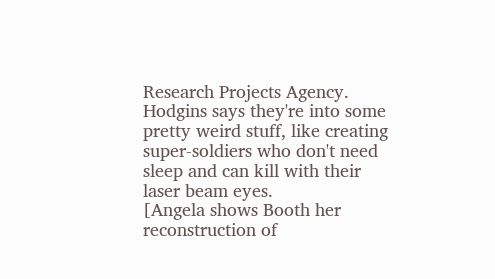Research Projects Agency. Hodgins says they're into some pretty weird stuff, like creating super-soldiers who don't need sleep and can kill with their laser beam eyes.
[Angela shows Booth her reconstruction of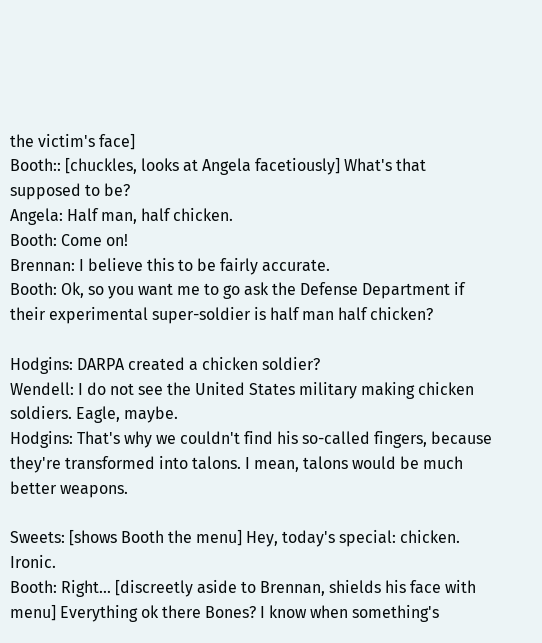the victim's face]
Booth:: [chuckles, looks at Angela facetiously] What's that supposed to be?
Angela: Half man, half chicken.
Booth: Come on!
Brennan: I believe this to be fairly accurate.
Booth: Ok, so you want me to go ask the Defense Department if their experimental super-soldier is half man half chicken?

Hodgins: DARPA created a chicken soldier?
Wendell: I do not see the United States military making chicken soldiers. Eagle, maybe.
Hodgins: That's why we couldn't find his so-called fingers, because they're transformed into talons. I mean, talons would be much better weapons.

Sweets: [shows Booth the menu] Hey, today's special: chicken. Ironic.
Booth: Right... [discreetly aside to Brennan, shields his face with menu] Everything ok there Bones? I know when something's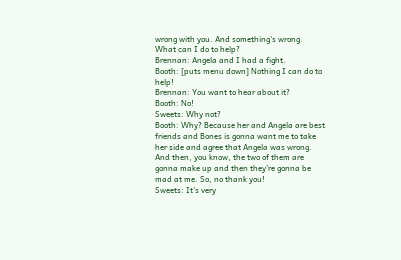wrong with you. And something's wrong. What can I do to help?
Brennan: Angela and I had a fight.
Booth: [puts menu down] Nothing I can do to help!
Brennan: You want to hear about it?
Booth: No!
Sweets: Why not?
Booth: Why? Because her and Angela are best friends and Bones is gonna want me to take her side and agree that Angela was wrong. And then, you know, the two of them are gonna make up and then they're gonna be mad at me. So, no thank you!
Sweets: It's very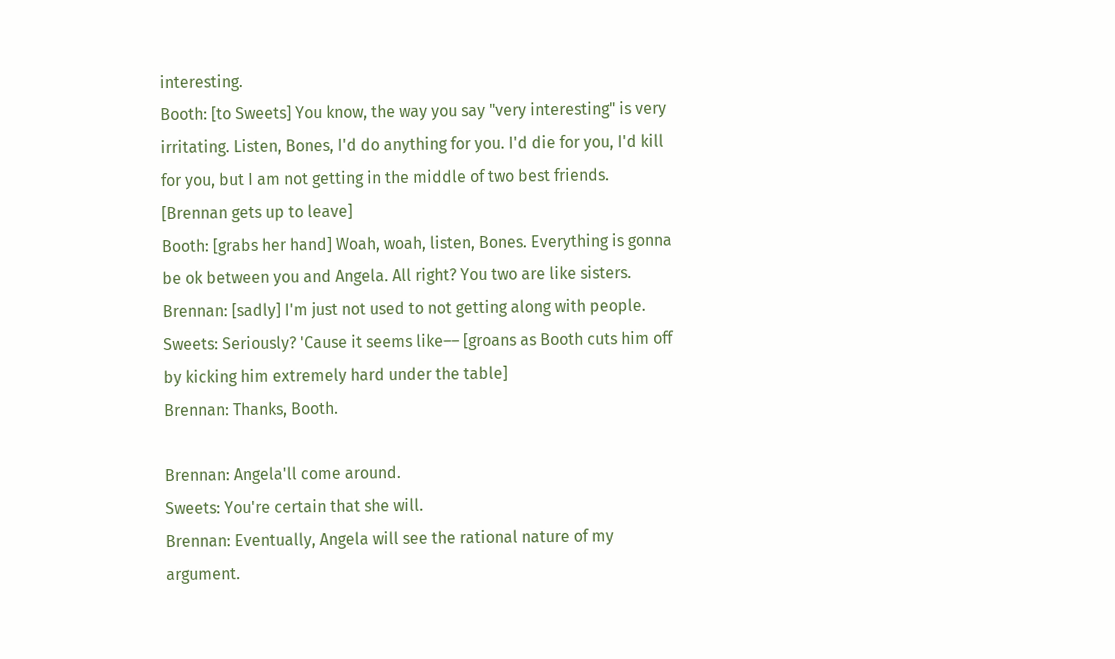interesting.
Booth: [to Sweets] You know, the way you say "very interesting" is very irritating. Listen, Bones, I'd do anything for you. I'd die for you, I'd kill for you, but I am not getting in the middle of two best friends.
[Brennan gets up to leave]
Booth: [grabs her hand] Woah, woah, listen, Bones. Everything is gonna be ok between you and Angela. All right? You two are like sisters.
Brennan: [sadly] I'm just not used to not getting along with people.
Sweets: Seriously? 'Cause it seems like–– [groans as Booth cuts him off by kicking him extremely hard under the table]
Brennan: Thanks, Booth.

Brennan: Angela'll come around.
Sweets: You're certain that she will.
Brennan: Eventually, Angela will see the rational nature of my argument.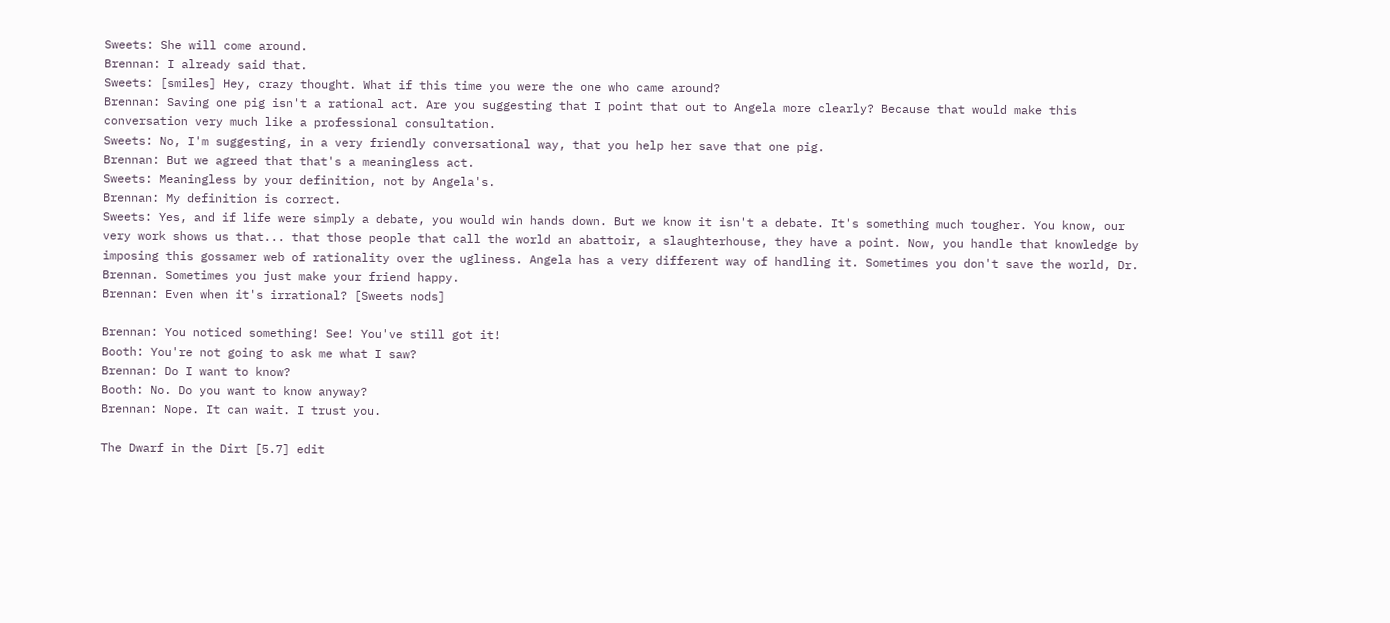Sweets: She will come around.
Brennan: I already said that.
Sweets: [smiles] Hey, crazy thought. What if this time you were the one who came around?
Brennan: Saving one pig isn't a rational act. Are you suggesting that I point that out to Angela more clearly? Because that would make this conversation very much like a professional consultation.
Sweets: No, I'm suggesting, in a very friendly conversational way, that you help her save that one pig.
Brennan: But we agreed that that's a meaningless act.
Sweets: Meaningless by your definition, not by Angela's.
Brennan: My definition is correct.
Sweets: Yes, and if life were simply a debate, you would win hands down. But we know it isn't a debate. It's something much tougher. You know, our very work shows us that... that those people that call the world an abattoir, a slaughterhouse, they have a point. Now, you handle that knowledge by imposing this gossamer web of rationality over the ugliness. Angela has a very different way of handling it. Sometimes you don't save the world, Dr. Brennan. Sometimes you just make your friend happy.
Brennan: Even when it's irrational? [Sweets nods]

Brennan: You noticed something! See! You've still got it!
Booth: You're not going to ask me what I saw?
Brennan: Do I want to know?
Booth: No. Do you want to know anyway?
Brennan: Nope. It can wait. I trust you.

The Dwarf in the Dirt [5.7] edit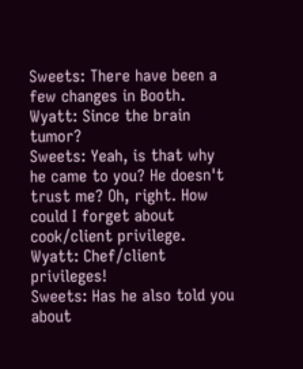Sweets: There have been a few changes in Booth.
Wyatt: Since the brain tumor?
Sweets: Yeah, is that why he came to you? He doesn't trust me? Oh, right. How could I forget about cook/client privilege.
Wyatt: Chef/client privileges!
Sweets: Has he also told you about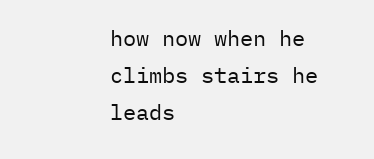how now when he climbs stairs he leads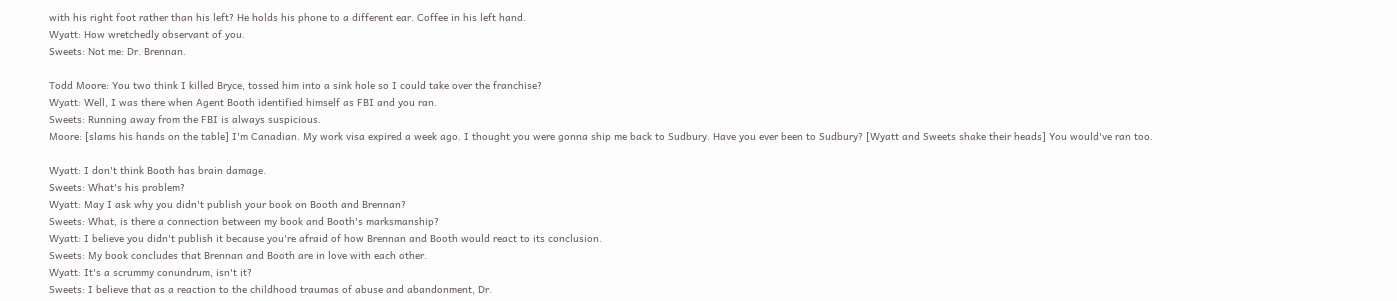with his right foot rather than his left? He holds his phone to a different ear. Coffee in his left hand.
Wyatt: How wretchedly observant of you.
Sweets: Not me: Dr. Brennan.

Todd Moore: You two think I killed Bryce, tossed him into a sink hole so I could take over the franchise?
Wyatt: Well, I was there when Agent Booth identified himself as FBI and you ran.
Sweets: Running away from the FBI is always suspicious.
Moore: [slams his hands on the table] I'm Canadian. My work visa expired a week ago. I thought you were gonna ship me back to Sudbury. Have you ever been to Sudbury? [Wyatt and Sweets shake their heads] You would've ran too.

Wyatt: I don't think Booth has brain damage.
Sweets: What's his problem?
Wyatt: May I ask why you didn't publish your book on Booth and Brennan?
Sweets: What, is there a connection between my book and Booth's marksmanship?
Wyatt: I believe you didn't publish it because you're afraid of how Brennan and Booth would react to its conclusion.
Sweets: My book concludes that Brennan and Booth are in love with each other.
Wyatt: It's a scrummy conundrum, isn't it?
Sweets: I believe that as a reaction to the childhood traumas of abuse and abandonment, Dr.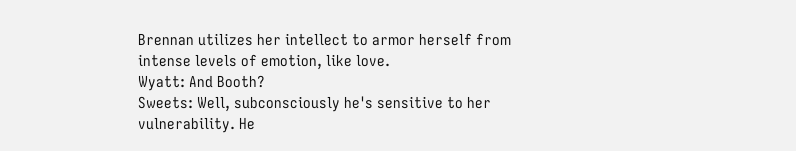Brennan utilizes her intellect to armor herself from intense levels of emotion, like love.
Wyatt: And Booth?
Sweets: Well, subconsciously he's sensitive to her vulnerability. He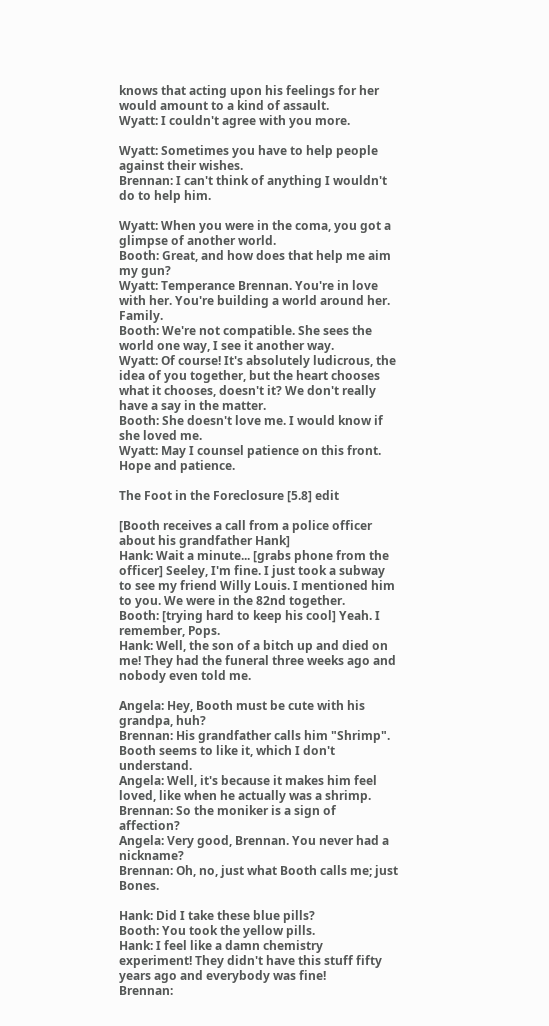knows that acting upon his feelings for her would amount to a kind of assault.
Wyatt: I couldn't agree with you more.

Wyatt: Sometimes you have to help people against their wishes.
Brennan: I can't think of anything I wouldn't do to help him.

Wyatt: When you were in the coma, you got a glimpse of another world.
Booth: Great, and how does that help me aim my gun?
Wyatt: Temperance Brennan. You're in love with her. You're building a world around her. Family.
Booth: We're not compatible. She sees the world one way, I see it another way.
Wyatt: Of course! It's absolutely ludicrous, the idea of you together, but the heart chooses what it chooses, doesn't it? We don't really have a say in the matter.
Booth: She doesn't love me. I would know if she loved me.
Wyatt: May I counsel patience on this front. Hope and patience.

The Foot in the Foreclosure [5.8] edit

[Booth receives a call from a police officer about his grandfather Hank]
Hank: Wait a minute... [grabs phone from the officer] Seeley, I'm fine. I just took a subway to see my friend Willy Louis. I mentioned him to you. We were in the 82nd together.
Booth: [trying hard to keep his cool] Yeah. I remember, Pops.
Hank: Well, the son of a bitch up and died on me! They had the funeral three weeks ago and nobody even told me.

Angela: Hey, Booth must be cute with his grandpa, huh?
Brennan: His grandfather calls him "Shrimp". Booth seems to like it, which I don't understand.
Angela: Well, it's because it makes him feel loved, like when he actually was a shrimp.
Brennan: So the moniker is a sign of affection?
Angela: Very good, Brennan. You never had a nickname?
Brennan: Oh, no, just what Booth calls me; just Bones.

Hank: Did I take these blue pills?
Booth: You took the yellow pills.
Hank: I feel like a damn chemistry experiment! They didn't have this stuff fifty years ago and everybody was fine!
Brennan: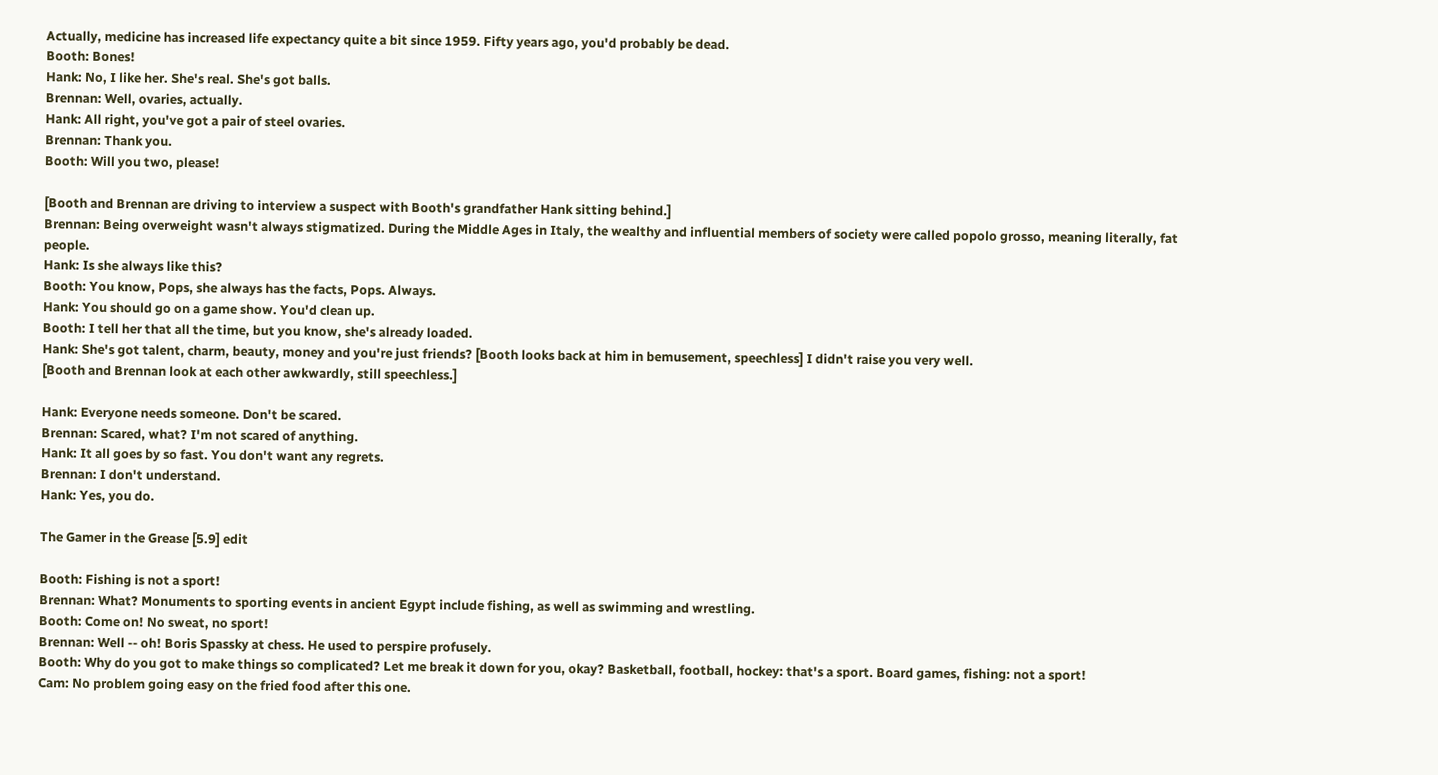Actually, medicine has increased life expectancy quite a bit since 1959. Fifty years ago, you'd probably be dead.
Booth: Bones!
Hank: No, I like her. She's real. She's got balls.
Brennan: Well, ovaries, actually.
Hank: All right, you've got a pair of steel ovaries.
Brennan: Thank you.
Booth: Will you two, please!

[Booth and Brennan are driving to interview a suspect with Booth's grandfather Hank sitting behind.]
Brennan: Being overweight wasn't always stigmatized. During the Middle Ages in Italy, the wealthy and influential members of society were called popolo grosso, meaning literally, fat people.
Hank: Is she always like this?
Booth: You know, Pops, she always has the facts, Pops. Always.
Hank: You should go on a game show. You'd clean up.
Booth: I tell her that all the time, but you know, she's already loaded.
Hank: She's got talent, charm, beauty, money and you're just friends? [Booth looks back at him in bemusement, speechless] I didn't raise you very well.
[Booth and Brennan look at each other awkwardly, still speechless.]

Hank: Everyone needs someone. Don't be scared.
Brennan: Scared, what? I'm not scared of anything.
Hank: It all goes by so fast. You don't want any regrets.
Brennan: I don't understand.
Hank: Yes, you do.

The Gamer in the Grease [5.9] edit

Booth: Fishing is not a sport!
Brennan: What? Monuments to sporting events in ancient Egypt include fishing, as well as swimming and wrestling.
Booth: Come on! No sweat, no sport!
Brennan: Well -- oh! Boris Spassky at chess. He used to perspire profusely.
Booth: Why do you got to make things so complicated? Let me break it down for you, okay? Basketball, football, hockey: that's a sport. Board games, fishing: not a sport!
Cam: No problem going easy on the fried food after this one.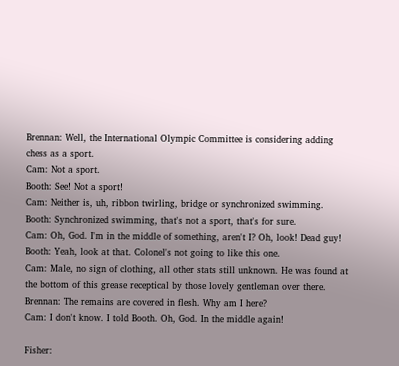Brennan: Well, the International Olympic Committee is considering adding chess as a sport.
Cam: Not a sport.
Booth: See! Not a sport!
Cam: Neither is, uh, ribbon twirling, bridge or synchronized swimming.
Booth: Synchronized swimming, that's not a sport, that's for sure.
Cam: Oh, God. I'm in the middle of something, aren't I? Oh, look! Dead guy!
Booth: Yeah, look at that. Colonel's not going to like this one.
Cam: Male, no sign of clothing, all other stats still unknown. He was found at the bottom of this grease receptical by those lovely gentleman over there.
Brennan: The remains are covered in flesh. Why am I here?
Cam: I don't know. I told Booth. Oh, God. In the middle again!

Fisher: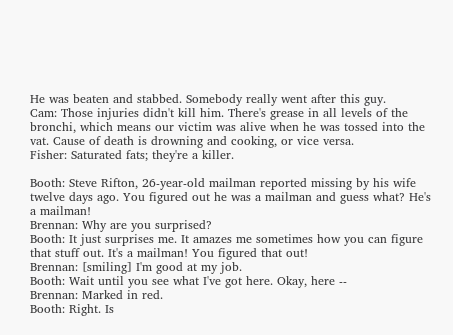He was beaten and stabbed. Somebody really went after this guy.
Cam: Those injuries didn't kill him. There's grease in all levels of the bronchi, which means our victim was alive when he was tossed into the vat. Cause of death is drowning and cooking, or vice versa.
Fisher: Saturated fats; they're a killer.

Booth: Steve Rifton, 26-year-old mailman reported missing by his wife twelve days ago. You figured out he was a mailman and guess what? He's a mailman!
Brennan: Why are you surprised?
Booth: It just surprises me. It amazes me sometimes how you can figure that stuff out. It's a mailman! You figured that out!
Brennan: [smiling] I'm good at my job.
Booth: Wait until you see what I've got here. Okay, here --
Brennan: Marked in red.
Booth: Right. Is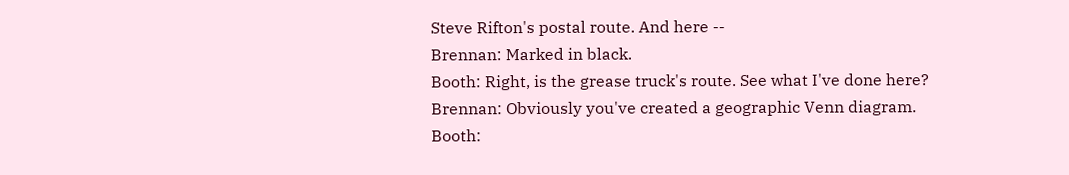Steve Rifton's postal route. And here --
Brennan: Marked in black.
Booth: Right, is the grease truck's route. See what I've done here?
Brennan: Obviously you've created a geographic Venn diagram.
Booth: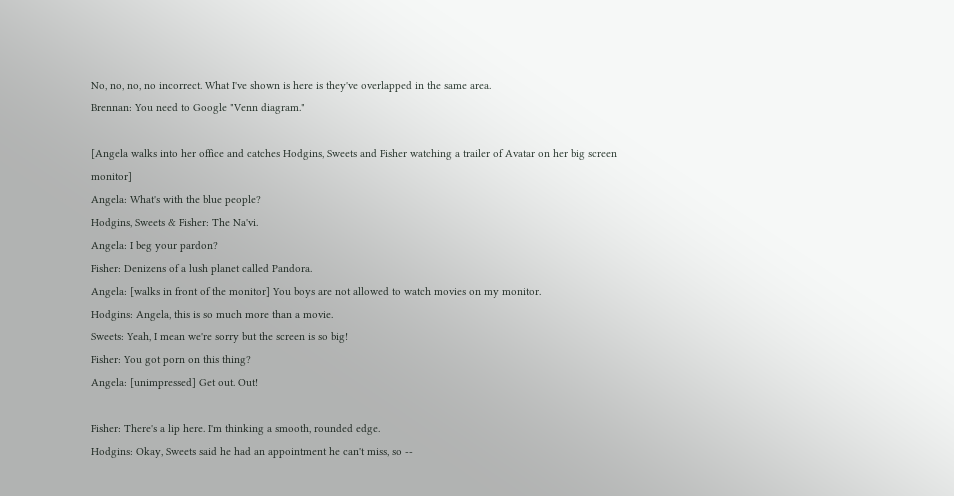No, no, no, no incorrect. What I've shown is here is they've overlapped in the same area.
Brennan: You need to Google "Venn diagram."

[Angela walks into her office and catches Hodgins, Sweets and Fisher watching a trailer of Avatar on her big screen monitor]
Angela: What's with the blue people?
Hodgins, Sweets & Fisher: The Na'vi.
Angela: I beg your pardon?
Fisher: Denizens of a lush planet called Pandora.
Angela: [walks in front of the monitor] You boys are not allowed to watch movies on my monitor.
Hodgins: Angela, this is so much more than a movie.
Sweets: Yeah, I mean we're sorry but the screen is so big!
Fisher: You got porn on this thing?
Angela: [unimpressed] Get out. Out!

Fisher: There's a lip here. I'm thinking a smooth, rounded edge.
Hodgins: Okay, Sweets said he had an appointment he can't miss, so --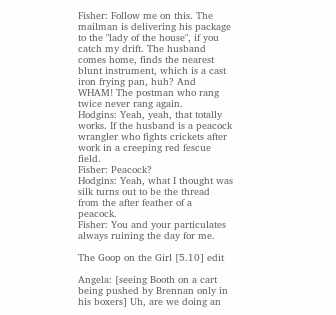Fisher: Follow me on this. The mailman is delivering his package to the "lady of the house", if you catch my drift. The husband comes home, finds the nearest blunt instrument, which is a cast iron frying pan, huh? And WHAM! The postman who rang twice never rang again.
Hodgins: Yeah, yeah, that totally works. If the husband is a peacock wrangler who fights crickets after work in a creeping red fescue field.
Fisher: Peacock?
Hodgins: Yeah, what I thought was silk turns out to be the thread from the after feather of a peacock.
Fisher: You and your particulates always ruining the day for me.

The Goop on the Girl [5.10] edit

Angela: [seeing Booth on a cart being pushed by Brennan only in his boxers] Uh, are we doing an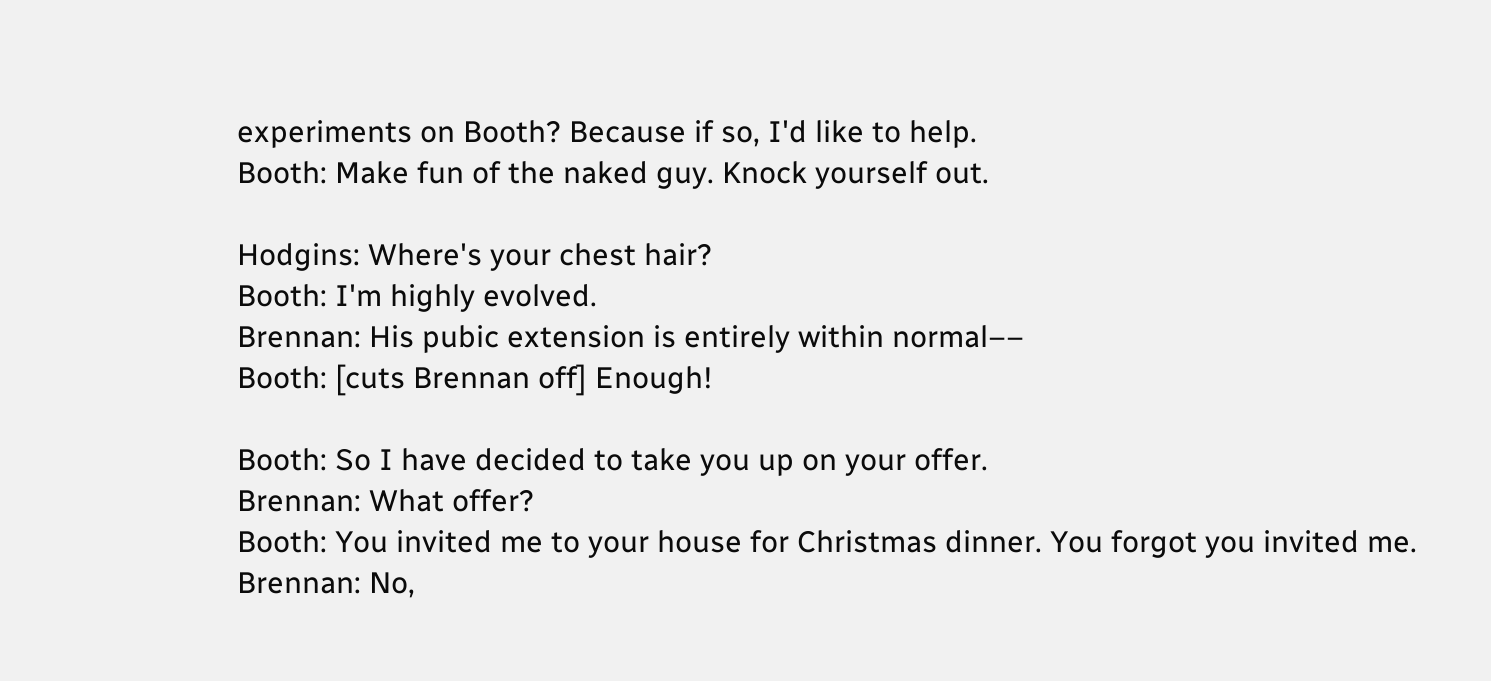experiments on Booth? Because if so, I'd like to help.
Booth: Make fun of the naked guy. Knock yourself out.

Hodgins: Where's your chest hair?
Booth: I'm highly evolved.
Brennan: His pubic extension is entirely within normal––
Booth: [cuts Brennan off] Enough!

Booth: So I have decided to take you up on your offer.
Brennan: What offer?
Booth: You invited me to your house for Christmas dinner. You forgot you invited me.
Brennan: No,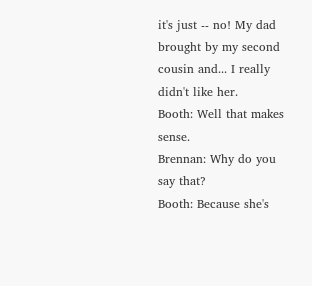it's just -- no! My dad brought by my second cousin and... I really didn't like her.
Booth: Well that makes sense.
Brennan: Why do you say that?
Booth: Because she's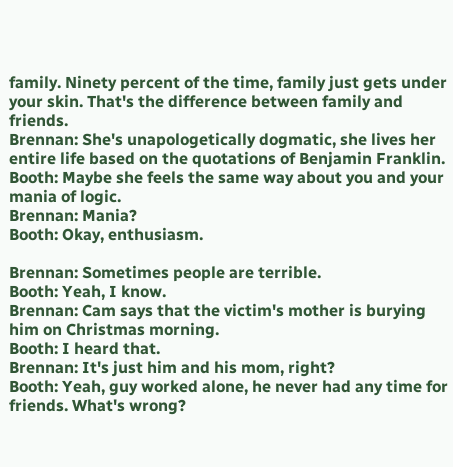family. Ninety percent of the time, family just gets under your skin. That's the difference between family and friends.
Brennan: She's unapologetically dogmatic, she lives her entire life based on the quotations of Benjamin Franklin.
Booth: Maybe she feels the same way about you and your mania of logic.
Brennan: Mania?
Booth: Okay, enthusiasm.

Brennan: Sometimes people are terrible.
Booth: Yeah, I know.
Brennan: Cam says that the victim's mother is burying him on Christmas morning.
Booth: I heard that.
Brennan: It's just him and his mom, right?
Booth: Yeah, guy worked alone, he never had any time for friends. What's wrong?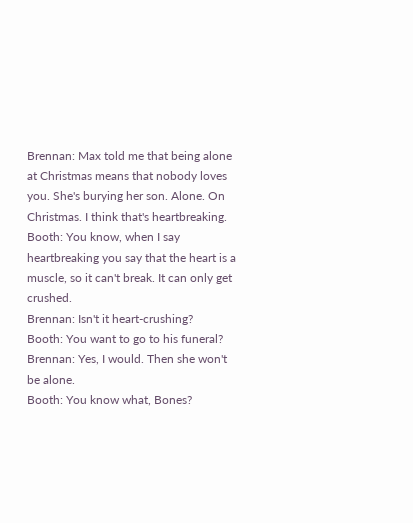Brennan: Max told me that being alone at Christmas means that nobody loves you. She's burying her son. Alone. On Christmas. I think that's heartbreaking.
Booth: You know, when I say heartbreaking you say that the heart is a muscle, so it can't break. It can only get crushed.
Brennan: Isn't it heart-crushing?
Booth: You want to go to his funeral?
Brennan: Yes, I would. Then she won't be alone.
Booth: You know what, Bones?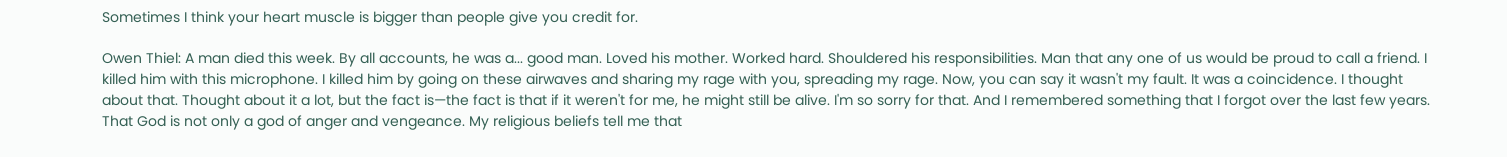Sometimes I think your heart muscle is bigger than people give you credit for.

Owen Thiel: A man died this week. By all accounts, he was a... good man. Loved his mother. Worked hard. Shouldered his responsibilities. Man that any one of us would be proud to call a friend. I killed him with this microphone. I killed him by going on these airwaves and sharing my rage with you, spreading my rage. Now, you can say it wasn't my fault. It was a coincidence. I thought about that. Thought about it a lot, but the fact is—the fact is that if it weren't for me, he might still be alive. I'm so sorry for that. And I remembered something that I forgot over the last few years. That God is not only a god of anger and vengeance. My religious beliefs tell me that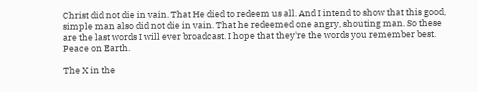Christ did not die in vain. That He died to redeem us all. And I intend to show that this good, simple man also did not die in vain. That he redeemed one angry, shouting man. So these are the last words I will ever broadcast. I hope that they're the words you remember best. Peace on Earth.

The X in the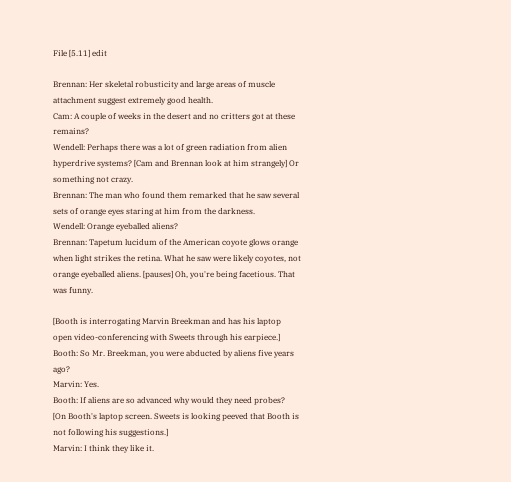File [5.11] edit

Brennan: Her skeletal robusticity and large areas of muscle attachment suggest extremely good health.
Cam: A couple of weeks in the desert and no critters got at these remains?
Wendell: Perhaps there was a lot of green radiation from alien hyperdrive systems? [Cam and Brennan look at him strangely] Or something not crazy.
Brennan: The man who found them remarked that he saw several sets of orange eyes staring at him from the darkness.
Wendell: Orange eyeballed aliens?
Brennan: Tapetum lucidum of the American coyote glows orange when light strikes the retina. What he saw were likely coyotes, not orange eyeballed aliens. [pauses] Oh, you're being facetious. That was funny.

[Booth is interrogating Marvin Breekman and has his laptop open video-conferencing with Sweets through his earpiece.]
Booth: So Mr. Breekman, you were abducted by aliens five years ago?
Marvin: Yes.
Booth: If aliens are so advanced why would they need probes?
[On Booth's laptop screen. Sweets is looking peeved that Booth is not following his suggestions.]
Marvin: I think they like it.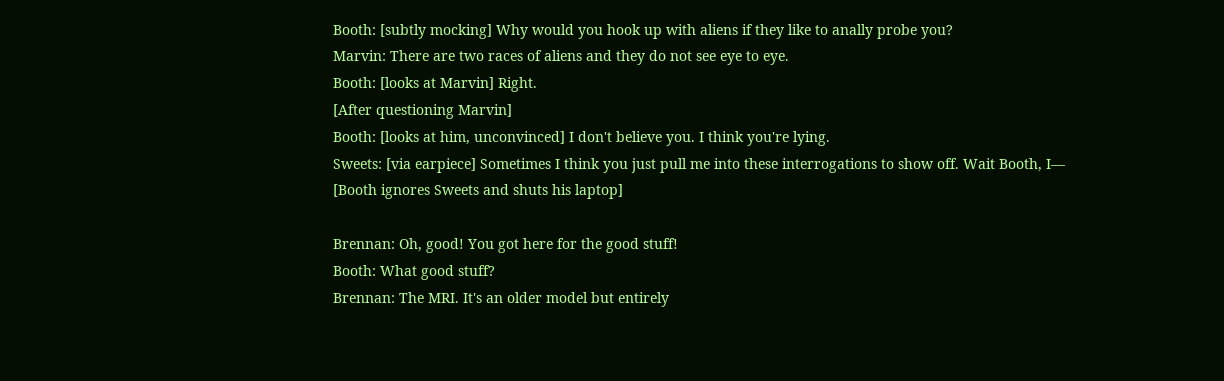Booth: [subtly mocking] Why would you hook up with aliens if they like to anally probe you?
Marvin: There are two races of aliens and they do not see eye to eye.
Booth: [looks at Marvin] Right.
[After questioning Marvin]
Booth: [looks at him, unconvinced] I don't believe you. I think you're lying.
Sweets: [via earpiece] Sometimes I think you just pull me into these interrogations to show off. Wait Booth, I–– [Booth ignores Sweets and shuts his laptop]

Brennan: Oh, good! You got here for the good stuff!
Booth: What good stuff?
Brennan: The MRI. It's an older model but entirely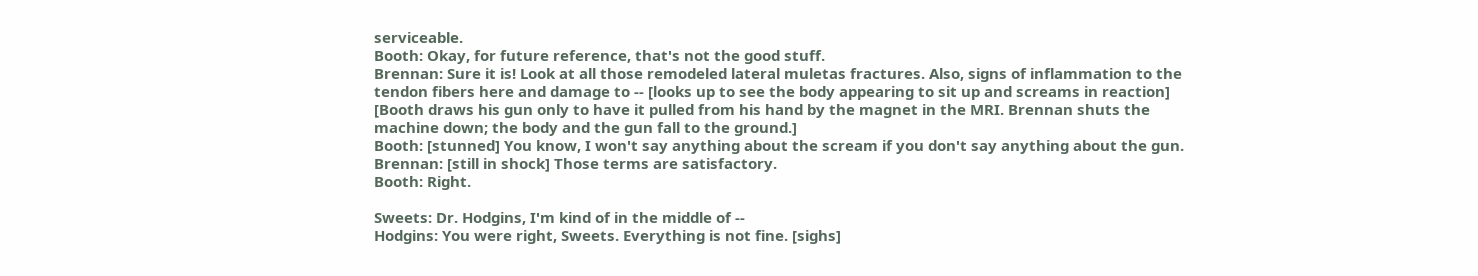serviceable.
Booth: Okay, for future reference, that's not the good stuff.
Brennan: Sure it is! Look at all those remodeled lateral muletas fractures. Also, signs of inflammation to the tendon fibers here and damage to -- [looks up to see the body appearing to sit up and screams in reaction]
[Booth draws his gun only to have it pulled from his hand by the magnet in the MRI. Brennan shuts the machine down; the body and the gun fall to the ground.]
Booth: [stunned] You know, I won't say anything about the scream if you don't say anything about the gun.
Brennan: [still in shock] Those terms are satisfactory.
Booth: Right.

Sweets: Dr. Hodgins, I'm kind of in the middle of --
Hodgins: You were right, Sweets. Everything is not fine. [sighs]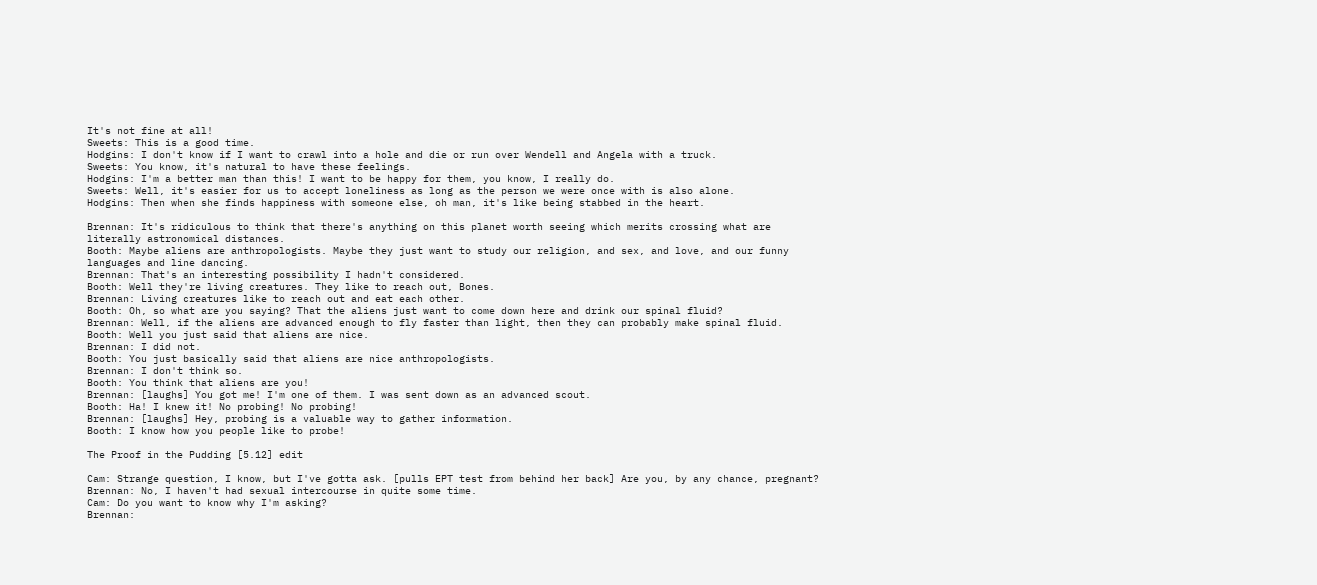It's not fine at all!
Sweets: This is a good time.
Hodgins: I don't know if I want to crawl into a hole and die or run over Wendell and Angela with a truck.
Sweets: You know, it's natural to have these feelings.
Hodgins: I'm a better man than this! I want to be happy for them, you know, I really do.
Sweets: Well, it's easier for us to accept loneliness as long as the person we were once with is also alone.
Hodgins: Then when she finds happiness with someone else, oh man, it's like being stabbed in the heart.

Brennan: It's ridiculous to think that there's anything on this planet worth seeing which merits crossing what are literally astronomical distances.
Booth: Maybe aliens are anthropologists. Maybe they just want to study our religion, and sex, and love, and our funny languages and line dancing.
Brennan: That's an interesting possibility I hadn't considered.
Booth: Well they're living creatures. They like to reach out, Bones.
Brennan: Living creatures like to reach out and eat each other.
Booth: Oh, so what are you saying? That the aliens just want to come down here and drink our spinal fluid?
Brennan: Well, if the aliens are advanced enough to fly faster than light, then they can probably make spinal fluid.
Booth: Well you just said that aliens are nice.
Brennan: I did not.
Booth: You just basically said that aliens are nice anthropologists.
Brennan: I don't think so.
Booth: You think that aliens are you!
Brennan: [laughs] You got me! I'm one of them. I was sent down as an advanced scout.
Booth: Ha! I knew it! No probing! No probing!
Brennan: [laughs] Hey, probing is a valuable way to gather information.
Booth: I know how you people like to probe!

The Proof in the Pudding [5.12] edit

Cam: Strange question, I know, but I've gotta ask. [pulls EPT test from behind her back] Are you, by any chance, pregnant?
Brennan: No, I haven't had sexual intercourse in quite some time.
Cam: Do you want to know why I'm asking?
Brennan: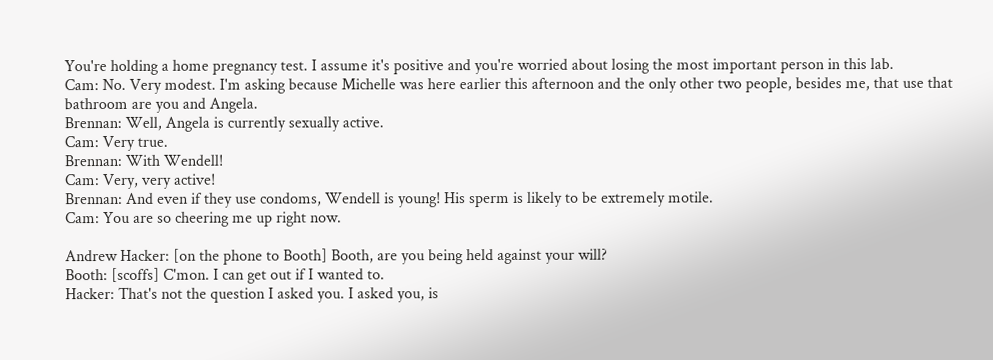You're holding a home pregnancy test. I assume it's positive and you're worried about losing the most important person in this lab.
Cam: No. Very modest. I'm asking because Michelle was here earlier this afternoon and the only other two people, besides me, that use that bathroom are you and Angela.
Brennan: Well, Angela is currently sexually active.
Cam: Very true.
Brennan: With Wendell!
Cam: Very, very active!
Brennan: And even if they use condoms, Wendell is young! His sperm is likely to be extremely motile.
Cam: You are so cheering me up right now.

Andrew Hacker: [on the phone to Booth] Booth, are you being held against your will?
Booth: [scoffs] C'mon. I can get out if I wanted to.
Hacker: That's not the question I asked you. I asked you, is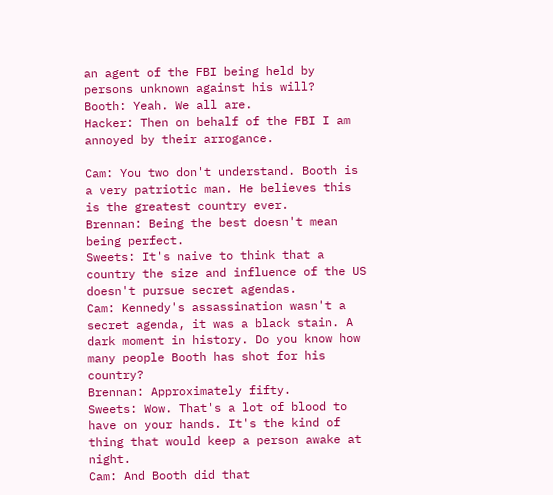an agent of the FBI being held by persons unknown against his will?
Booth: Yeah. We all are.
Hacker: Then on behalf of the FBI I am annoyed by their arrogance.

Cam: You two don't understand. Booth is a very patriotic man. He believes this is the greatest country ever.
Brennan: Being the best doesn't mean being perfect.
Sweets: It's naive to think that a country the size and influence of the US doesn't pursue secret agendas.
Cam: Kennedy's assassination wasn't a secret agenda, it was a black stain. A dark moment in history. Do you know how many people Booth has shot for his country?
Brennan: Approximately fifty.
Sweets: Wow. That's a lot of blood to have on your hands. It's the kind of thing that would keep a person awake at night.
Cam: And Booth did that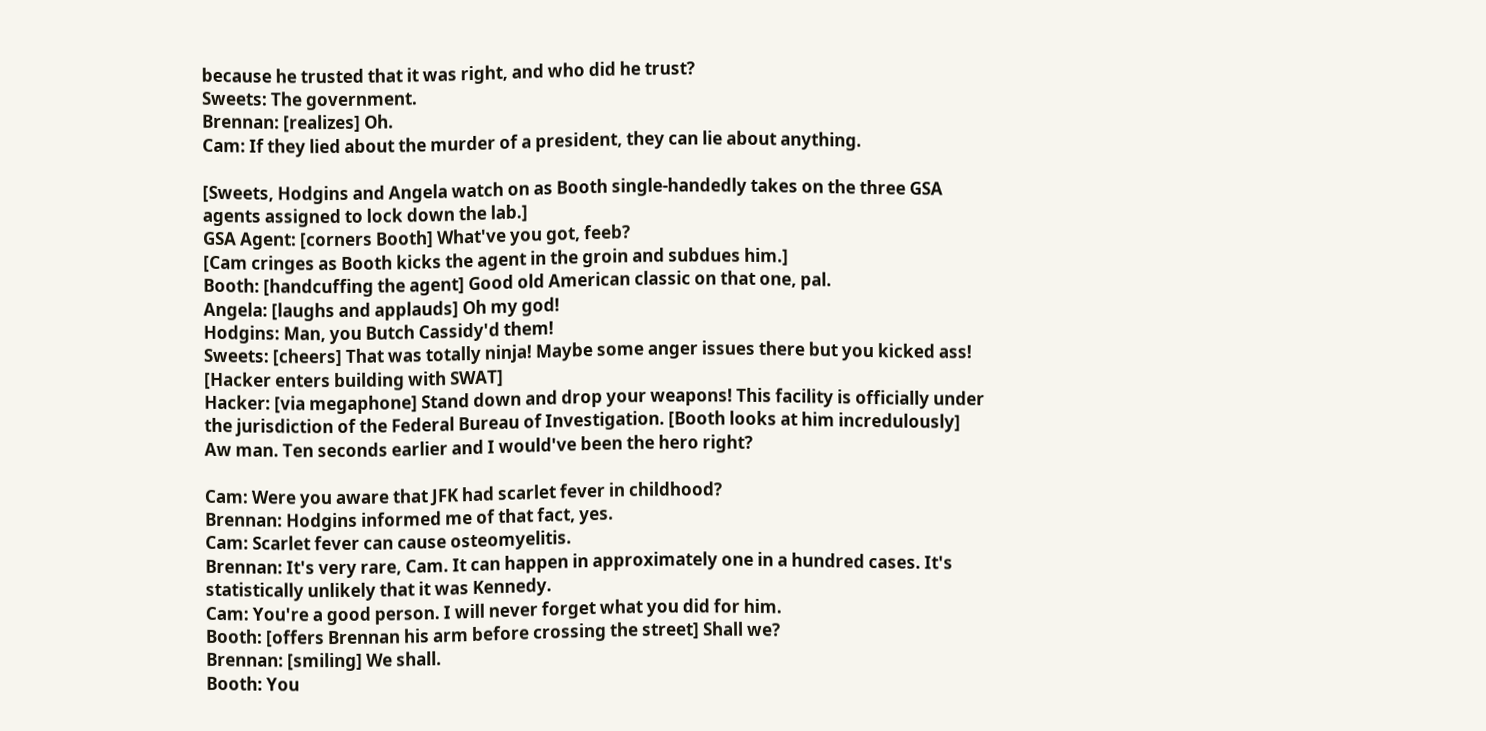because he trusted that it was right, and who did he trust?
Sweets: The government.
Brennan: [realizes] Oh.
Cam: If they lied about the murder of a president, they can lie about anything.

[Sweets, Hodgins and Angela watch on as Booth single-handedly takes on the three GSA agents assigned to lock down the lab.]
GSA Agent: [corners Booth] What've you got, feeb?
[Cam cringes as Booth kicks the agent in the groin and subdues him.]
Booth: [handcuffing the agent] Good old American classic on that one, pal.
Angela: [laughs and applauds] Oh my god!
Hodgins: Man, you Butch Cassidy'd them!
Sweets: [cheers] That was totally ninja! Maybe some anger issues there but you kicked ass!
[Hacker enters building with SWAT]
Hacker: [via megaphone] Stand down and drop your weapons! This facility is officially under the jurisdiction of the Federal Bureau of Investigation. [Booth looks at him incredulously] Aw man. Ten seconds earlier and I would've been the hero right?

Cam: Were you aware that JFK had scarlet fever in childhood?
Brennan: Hodgins informed me of that fact, yes.
Cam: Scarlet fever can cause osteomyelitis.
Brennan: It's very rare, Cam. It can happen in approximately one in a hundred cases. It's statistically unlikely that it was Kennedy.
Cam: You're a good person. I will never forget what you did for him.
Booth: [offers Brennan his arm before crossing the street] Shall we?
Brennan: [smiling] We shall.
Booth: You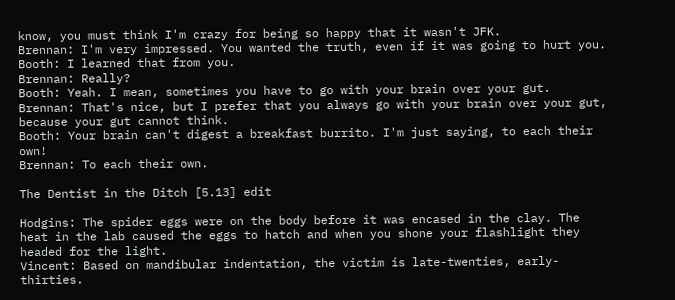know, you must think I'm crazy for being so happy that it wasn't JFK.
Brennan: I'm very impressed. You wanted the truth, even if it was going to hurt you.
Booth: I learned that from you.
Brennan: Really?
Booth: Yeah. I mean, sometimes you have to go with your brain over your gut.
Brennan: That's nice, but I prefer that you always go with your brain over your gut, because your gut cannot think.
Booth: Your brain can't digest a breakfast burrito. I'm just saying, to each their own!
Brennan: To each their own.

The Dentist in the Ditch [5.13] edit

Hodgins: The spider eggs were on the body before it was encased in the clay. The heat in the lab caused the eggs to hatch and when you shone your flashlight they headed for the light.
Vincent: Based on mandibular indentation, the victim is late-twenties, early-thirties.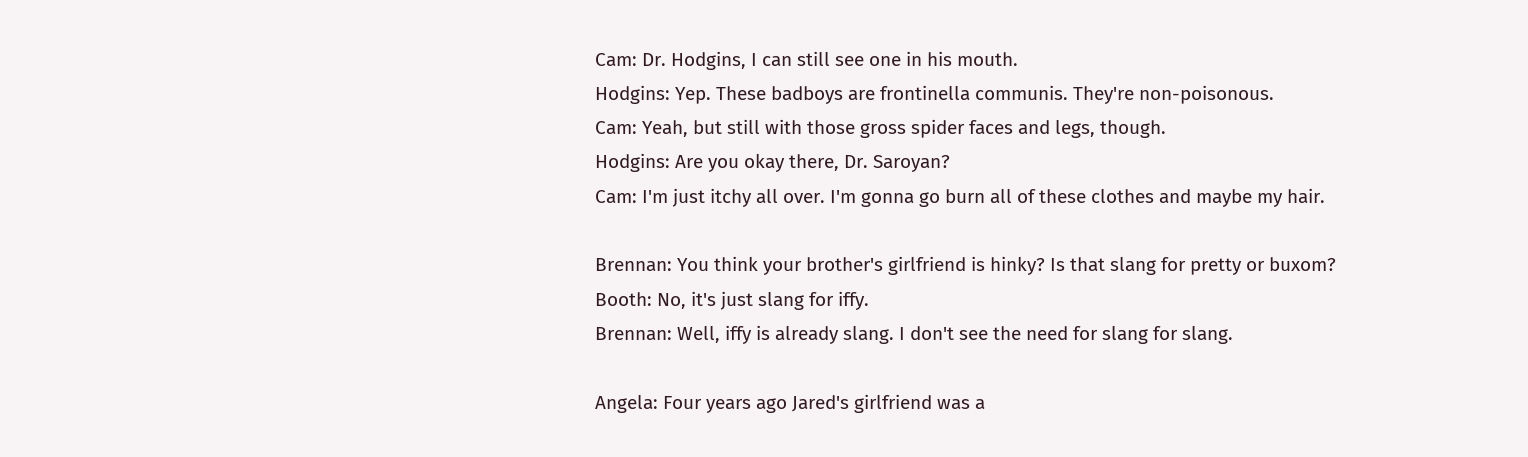Cam: Dr. Hodgins, I can still see one in his mouth.
Hodgins: Yep. These badboys are frontinella communis. They're non-poisonous.
Cam: Yeah, but still with those gross spider faces and legs, though.
Hodgins: Are you okay there, Dr. Saroyan?
Cam: I'm just itchy all over. I'm gonna go burn all of these clothes and maybe my hair.

Brennan: You think your brother's girlfriend is hinky? Is that slang for pretty or buxom?
Booth: No, it's just slang for iffy.
Brennan: Well, iffy is already slang. I don't see the need for slang for slang.

Angela: Four years ago Jared's girlfriend was a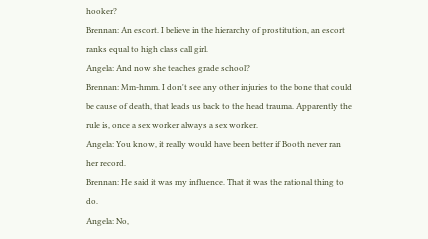hooker?
Brennan: An escort. I believe in the hierarchy of prostitution, an escort ranks equal to high class call girl.
Angela: And now she teaches grade school?
Brennan: Mm-hmm. I don't see any other injuries to the bone that could be cause of death, that leads us back to the head trauma. Apparently the rule is, once a sex worker always a sex worker.
Angela: You know, it really would have been better if Booth never ran her record.
Brennan: He said it was my influence. That it was the rational thing to do.
Angela: No,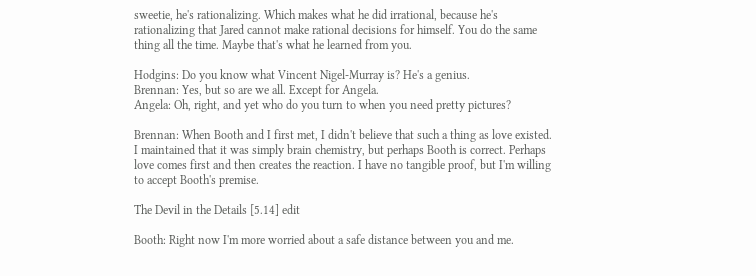sweetie, he's rationalizing. Which makes what he did irrational, because he's rationalizing that Jared cannot make rational decisions for himself. You do the same thing all the time. Maybe that's what he learned from you.

Hodgins: Do you know what Vincent Nigel-Murray is? He's a genius.
Brennan: Yes, but so are we all. Except for Angela.
Angela: Oh, right, and yet who do you turn to when you need pretty pictures?

Brennan: When Booth and I first met, I didn't believe that such a thing as love existed. I maintained that it was simply brain chemistry, but perhaps Booth is correct. Perhaps love comes first and then creates the reaction. I have no tangible proof, but I'm willing to accept Booth's premise.

The Devil in the Details [5.14] edit

Booth: Right now I'm more worried about a safe distance between you and me.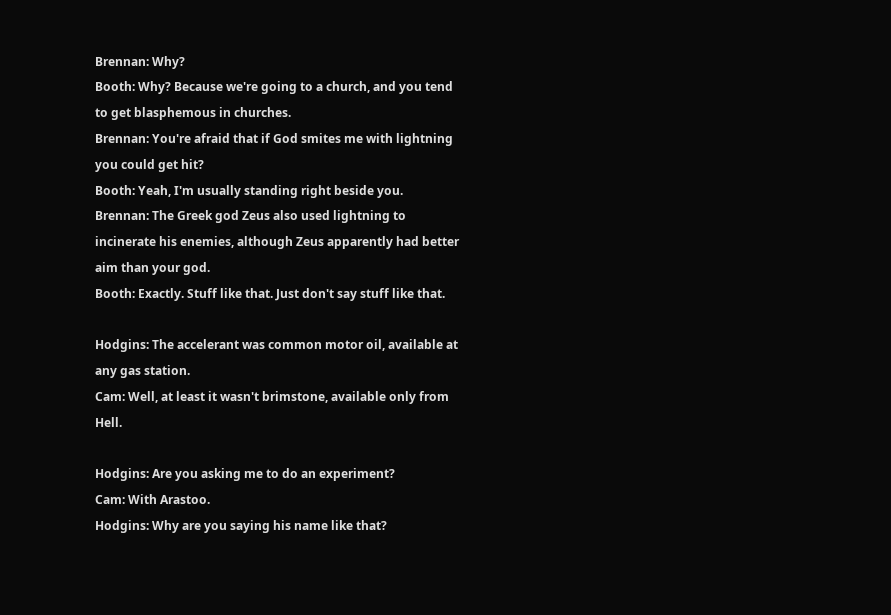Brennan: Why?
Booth: Why? Because we're going to a church, and you tend to get blasphemous in churches.
Brennan: You're afraid that if God smites me with lightning you could get hit?
Booth: Yeah, I'm usually standing right beside you.
Brennan: The Greek god Zeus also used lightning to incinerate his enemies, although Zeus apparently had better aim than your god.
Booth: Exactly. Stuff like that. Just don't say stuff like that.

Hodgins: The accelerant was common motor oil, available at any gas station.
Cam: Well, at least it wasn't brimstone, available only from Hell.

Hodgins: Are you asking me to do an experiment?
Cam: With Arastoo.
Hodgins: Why are you saying his name like that?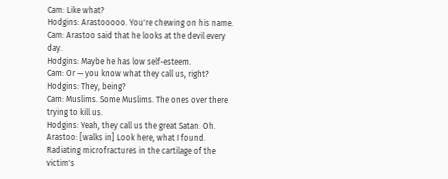Cam: Like what?
Hodgins: Arastooooo. You're chewing on his name.
Cam: Arastoo said that he looks at the devil every day.
Hodgins: Maybe he has low self-esteem.
Cam: Or — you know what they call us, right?
Hodgins: They, being?
Cam: Muslims. Some Muslims. The ones over there trying to kill us.
Hodgins: Yeah, they call us the great Satan. Oh.
Arastoo: [walks in] Look here, what I found. Radiating microfractures in the cartilage of the victim's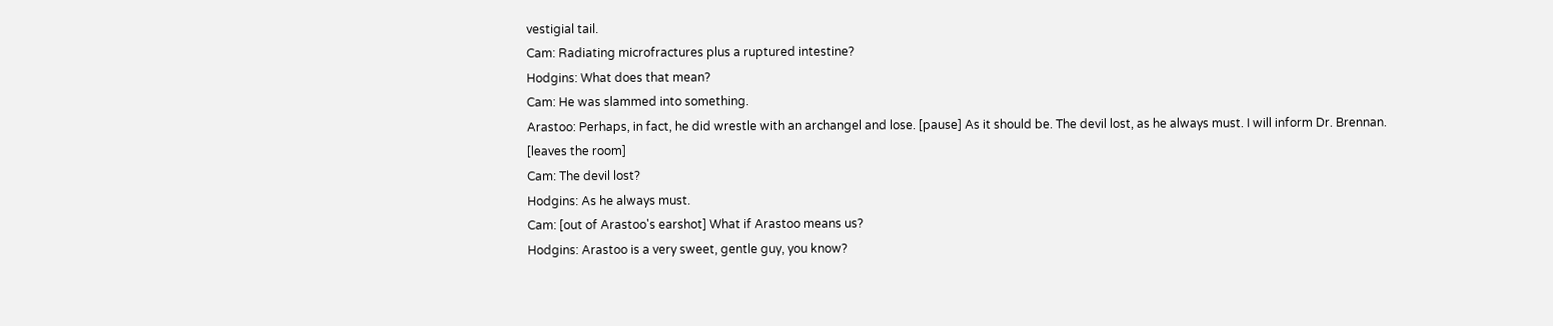vestigial tail.
Cam: Radiating microfractures plus a ruptured intestine?
Hodgins: What does that mean?
Cam: He was slammed into something.
Arastoo: Perhaps, in fact, he did wrestle with an archangel and lose. [pause] As it should be. The devil lost, as he always must. I will inform Dr. Brennan. [leaves the room]
Cam: The devil lost?
Hodgins: As he always must.
Cam: [out of Arastoo's earshot] What if Arastoo means us?
Hodgins: Arastoo is a very sweet, gentle guy, you know?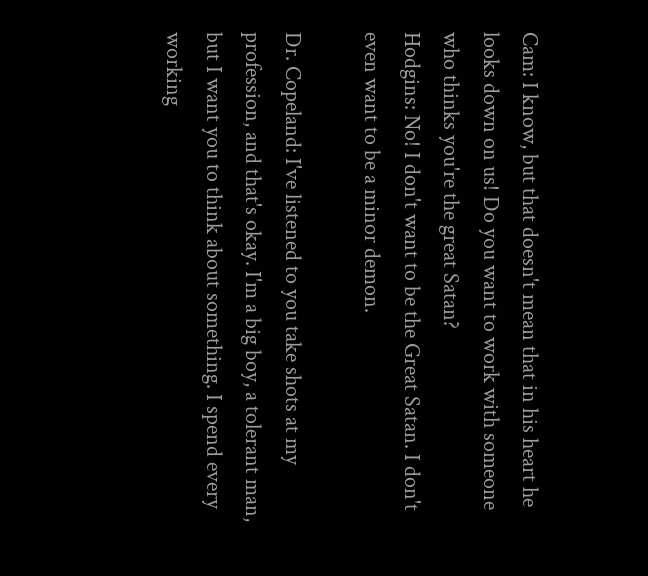Cam: I know, but that doesn't mean that in his heart he looks down on us! Do you want to work with someone who thinks you're the great Satan?
Hodgins: No! I don't want to be the Great Satan. I don't even want to be a minor demon.

Dr. Copeland: I've listened to you take shots at my profession, and that's okay. I'm a big boy, a tolerant man, but I want you to think about something. I spend every working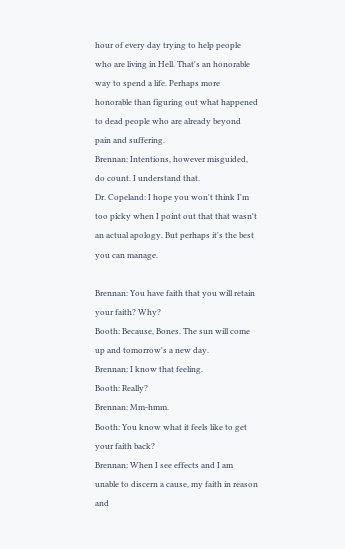hour of every day trying to help people who are living in Hell. That's an honorable way to spend a life. Perhaps more honorable than figuring out what happened to dead people who are already beyond pain and suffering.
Brennan: Intentions, however misguided, do count. I understand that.
Dr. Copeland: I hope you won't think I'm too picky when I point out that that wasn't an actual apology. But perhaps it's the best you can manage.

Brennan: You have faith that you will retain your faith? Why?
Booth: Because, Bones. The sun will come up and tomorrow's a new day.
Brennan: I know that feeling.
Booth: Really?
Brennan: Mm-hmm.
Booth: You know what it feels like to get your faith back?
Brennan: When I see effects and I am unable to discern a cause, my faith in reason and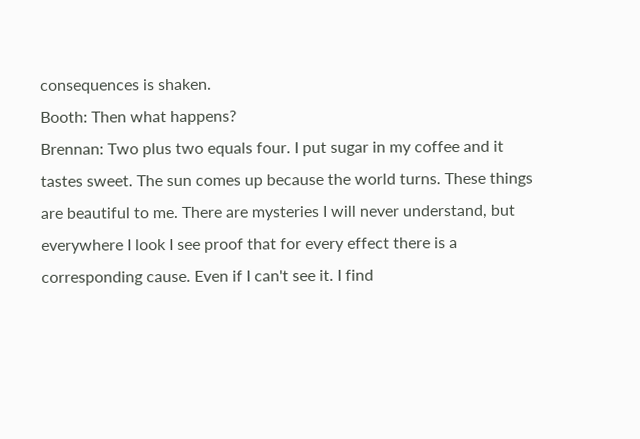consequences is shaken.
Booth: Then what happens?
Brennan: Two plus two equals four. I put sugar in my coffee and it tastes sweet. The sun comes up because the world turns. These things are beautiful to me. There are mysteries I will never understand, but everywhere I look I see proof that for every effect there is a corresponding cause. Even if I can't see it. I find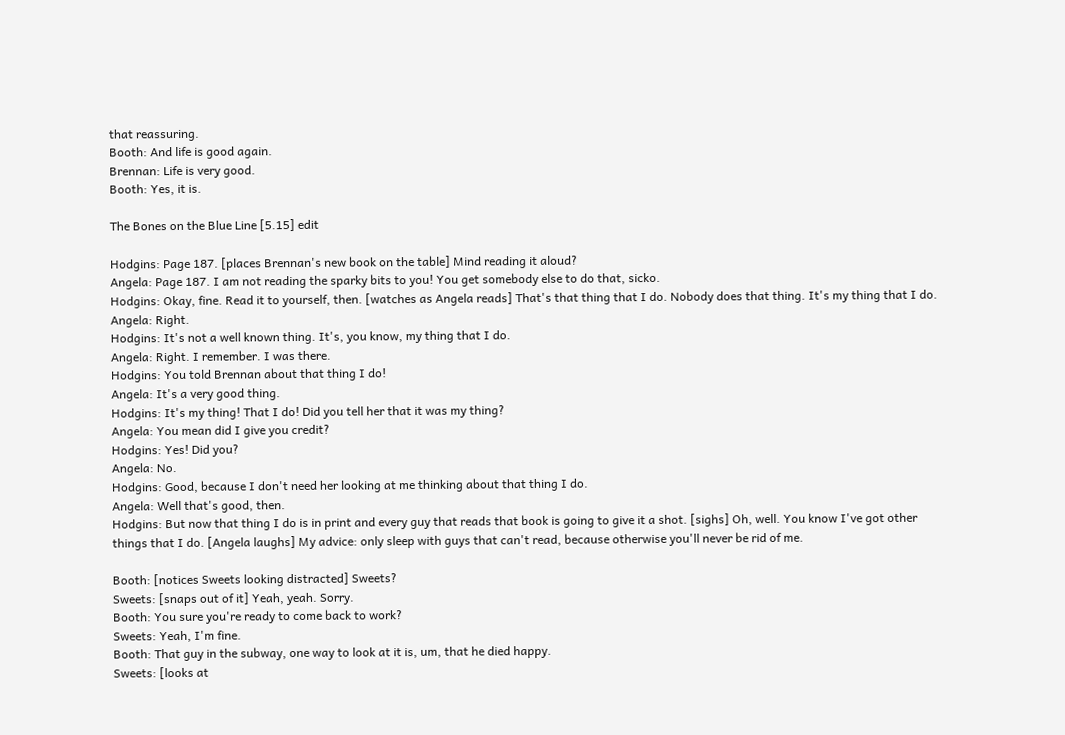that reassuring.
Booth: And life is good again.
Brennan: Life is very good.
Booth: Yes, it is.

The Bones on the Blue Line [5.15] edit

Hodgins: Page 187. [places Brennan's new book on the table] Mind reading it aloud?
Angela: Page 187. I am not reading the sparky bits to you! You get somebody else to do that, sicko.
Hodgins: Okay, fine. Read it to yourself, then. [watches as Angela reads] That's that thing that I do. Nobody does that thing. It's my thing that I do.
Angela: Right.
Hodgins: It's not a well known thing. It's, you know, my thing that I do.
Angela: Right. I remember. I was there.
Hodgins: You told Brennan about that thing I do!
Angela: It's a very good thing.
Hodgins: It's my thing! That I do! Did you tell her that it was my thing?
Angela: You mean did I give you credit?
Hodgins: Yes! Did you?
Angela: No.
Hodgins: Good, because I don't need her looking at me thinking about that thing I do.
Angela: Well that's good, then.
Hodgins: But now that thing I do is in print and every guy that reads that book is going to give it a shot. [sighs] Oh, well. You know I've got other things that I do. [Angela laughs] My advice: only sleep with guys that can't read, because otherwise you'll never be rid of me.

Booth: [notices Sweets looking distracted] Sweets?
Sweets: [snaps out of it] Yeah, yeah. Sorry.
Booth: You sure you're ready to come back to work?
Sweets: Yeah, I'm fine.
Booth: That guy in the subway, one way to look at it is, um, that he died happy.
Sweets: [looks at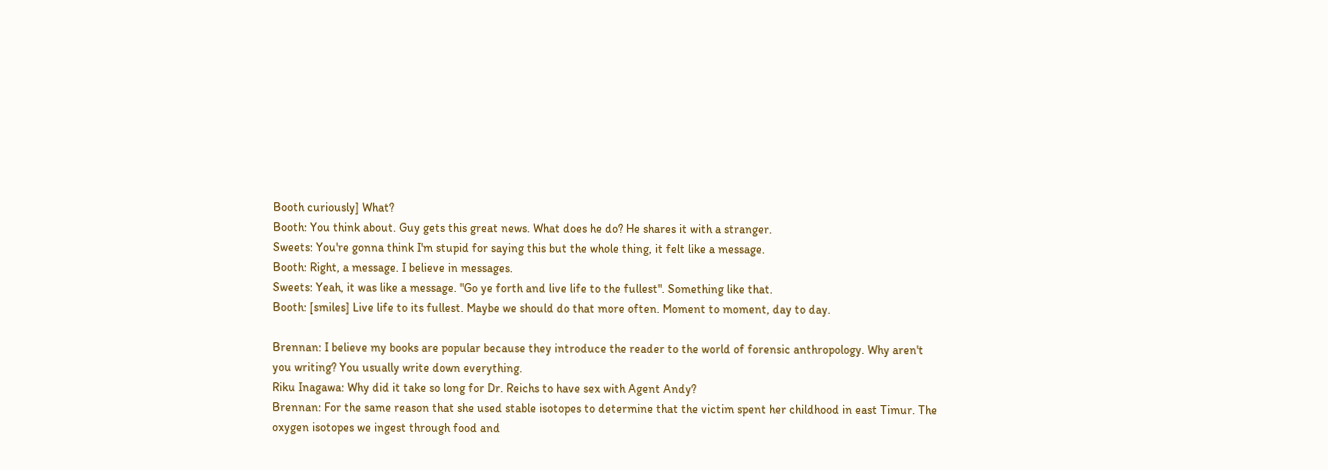Booth curiously] What?
Booth: You think about. Guy gets this great news. What does he do? He shares it with a stranger.
Sweets: You're gonna think I'm stupid for saying this but the whole thing, it felt like a message.
Booth: Right, a message. I believe in messages.
Sweets: Yeah, it was like a message. "Go ye forth and live life to the fullest". Something like that.
Booth: [smiles] Live life to its fullest. Maybe we should do that more often. Moment to moment, day to day.

Brennan: I believe my books are popular because they introduce the reader to the world of forensic anthropology. Why aren't you writing? You usually write down everything.
Riku Inagawa: Why did it take so long for Dr. Reichs to have sex with Agent Andy?
Brennan: For the same reason that she used stable isotopes to determine that the victim spent her childhood in east Timur. The oxygen isotopes we ingest through food and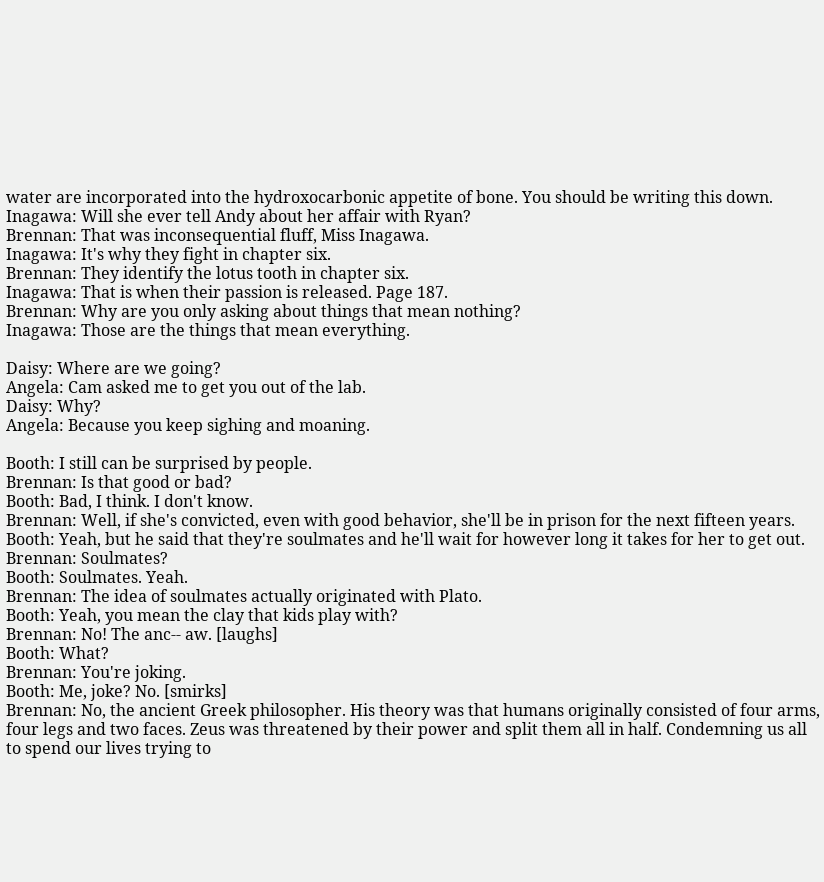water are incorporated into the hydroxocarbonic appetite of bone. You should be writing this down.
Inagawa: Will she ever tell Andy about her affair with Ryan?
Brennan: That was inconsequential fluff, Miss Inagawa.
Inagawa: It's why they fight in chapter six.
Brennan: They identify the lotus tooth in chapter six.
Inagawa: That is when their passion is released. Page 187.
Brennan: Why are you only asking about things that mean nothing?
Inagawa: Those are the things that mean everything.

Daisy: Where are we going?
Angela: Cam asked me to get you out of the lab.
Daisy: Why?
Angela: Because you keep sighing and moaning.

Booth: I still can be surprised by people.
Brennan: Is that good or bad?
Booth: Bad, I think. I don't know.
Brennan: Well, if she's convicted, even with good behavior, she'll be in prison for the next fifteen years.
Booth: Yeah, but he said that they're soulmates and he'll wait for however long it takes for her to get out.
Brennan: Soulmates?
Booth: Soulmates. Yeah.
Brennan: The idea of soulmates actually originated with Plato.
Booth: Yeah, you mean the clay that kids play with?
Brennan: No! The anc-- aw. [laughs]
Booth: What?
Brennan: You're joking.
Booth: Me, joke? No. [smirks]
Brennan: No, the ancient Greek philosopher. His theory was that humans originally consisted of four arms, four legs and two faces. Zeus was threatened by their power and split them all in half. Condemning us all to spend our lives trying to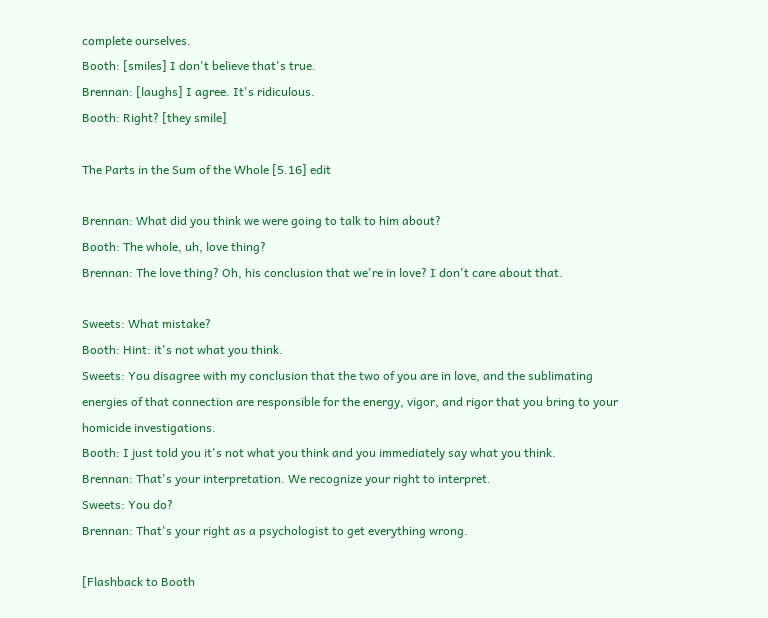complete ourselves.
Booth: [smiles] I don't believe that's true.
Brennan: [laughs] I agree. It's ridiculous.
Booth: Right? [they smile]

The Parts in the Sum of the Whole [5.16] edit

Brennan: What did you think we were going to talk to him about?
Booth: The whole, uh, love thing?
Brennan: The love thing? Oh, his conclusion that we're in love? I don't care about that.

Sweets: What mistake?
Booth: Hint: it's not what you think.
Sweets: You disagree with my conclusion that the two of you are in love, and the sublimating energies of that connection are responsible for the energy, vigor, and rigor that you bring to your homicide investigations.
Booth: I just told you it's not what you think and you immediately say what you think.
Brennan: That's your interpretation. We recognize your right to interpret.
Sweets: You do?
Brennan: That's your right as a psychologist to get everything wrong.

[Flashback to Booth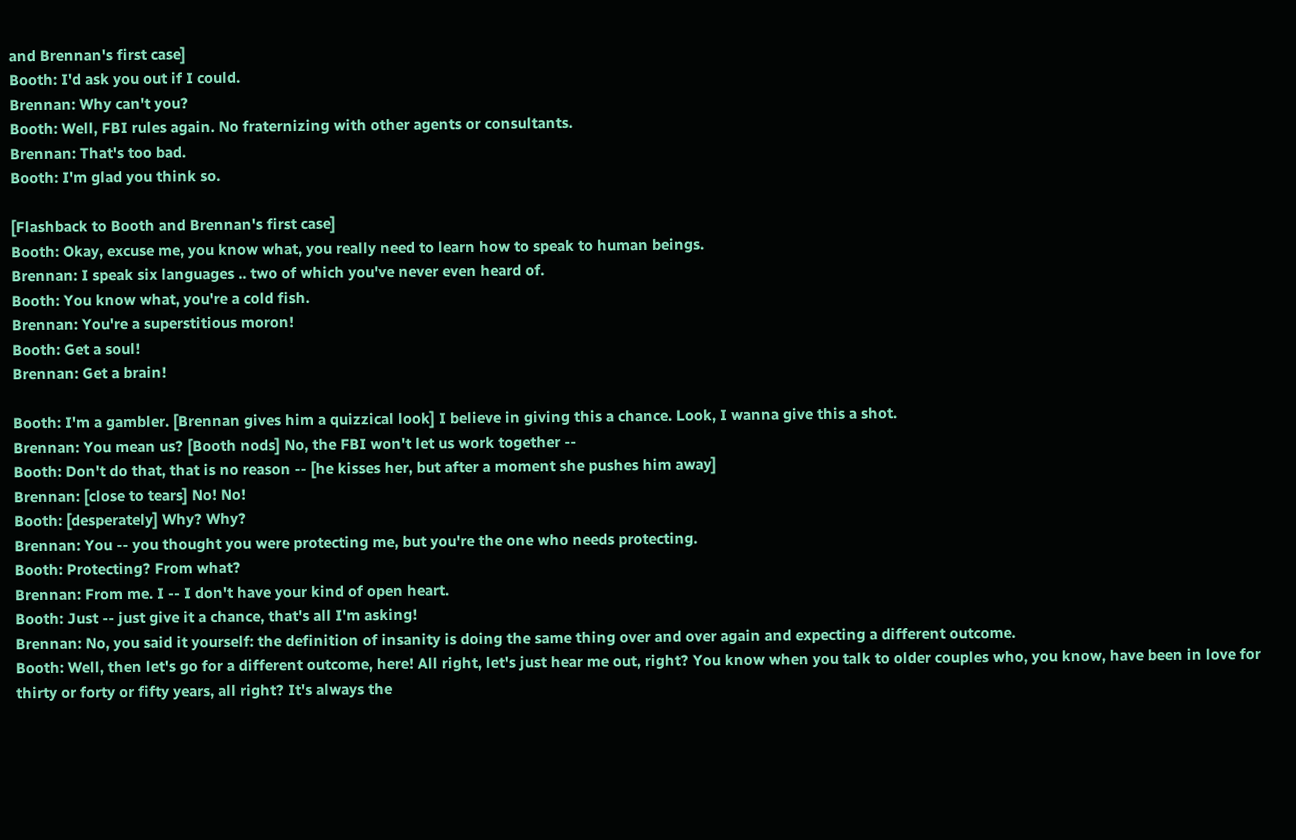and Brennan's first case]
Booth: I'd ask you out if I could.
Brennan: Why can't you?
Booth: Well, FBI rules again. No fraternizing with other agents or consultants.
Brennan: That's too bad.
Booth: I'm glad you think so.

[Flashback to Booth and Brennan's first case]
Booth: Okay, excuse me, you know what, you really need to learn how to speak to human beings.
Brennan: I speak six languages .. two of which you've never even heard of.
Booth: You know what, you're a cold fish.
Brennan: You're a superstitious moron!
Booth: Get a soul!
Brennan: Get a brain!

Booth: I'm a gambler. [Brennan gives him a quizzical look] I believe in giving this a chance. Look, I wanna give this a shot.
Brennan: You mean us? [Booth nods] No, the FBI won't let us work together --
Booth: Don't do that, that is no reason -- [he kisses her, but after a moment she pushes him away]
Brennan: [close to tears] No! No!
Booth: [desperately] Why? Why?
Brennan: You -- you thought you were protecting me, but you're the one who needs protecting.
Booth: Protecting? From what?
Brennan: From me. I -- I don't have your kind of open heart.
Booth: Just -- just give it a chance, that's all I'm asking!
Brennan: No, you said it yourself: the definition of insanity is doing the same thing over and over again and expecting a different outcome.
Booth: Well, then let's go for a different outcome, here! All right, let's just hear me out, right? You know when you talk to older couples who, you know, have been in love for thirty or forty or fifty years, all right? It's always the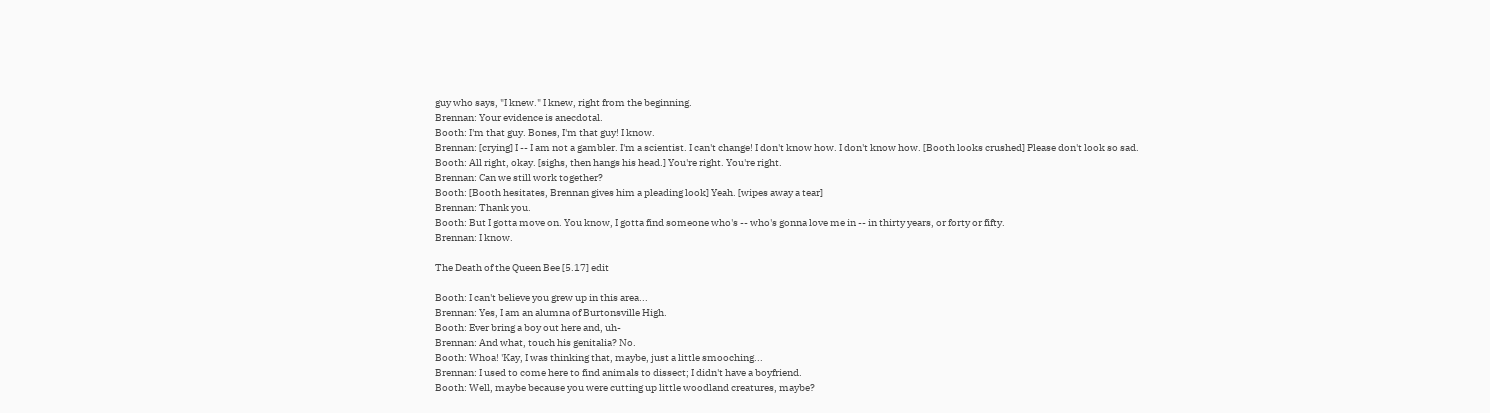guy who says, "I knew." I knew, right from the beginning.
Brennan: Your evidence is anecdotal.
Booth: I'm that guy. Bones, I'm that guy! I know.
Brennan: [crying] I -- I am not a gambler. I'm a scientist. I can't change! I don't know how. I don't know how. [Booth looks crushed] Please don't look so sad.
Booth: All right, okay. [sighs, then hangs his head.] You're right. You're right.
Brennan: Can we still work together?
Booth: [Booth hesitates, Brennan gives him a pleading look] Yeah. [wipes away a tear]
Brennan: Thank you.
Booth: But I gotta move on. You know, I gotta find someone who's -- who's gonna love me in -- in thirty years, or forty or fifty.
Brennan: I know.

The Death of the Queen Bee [5.17] edit

Booth: I can't believe you grew up in this area...
Brennan: Yes, I am an alumna of Burtonsville High.
Booth: Ever bring a boy out here and, uh-
Brennan: And what, touch his genitalia? No.
Booth: Whoa! 'Kay, I was thinking that, maybe, just a little smooching...
Brennan: I used to come here to find animals to dissect; I didn't have a boyfriend.
Booth: Well, maybe because you were cutting up little woodland creatures, maybe?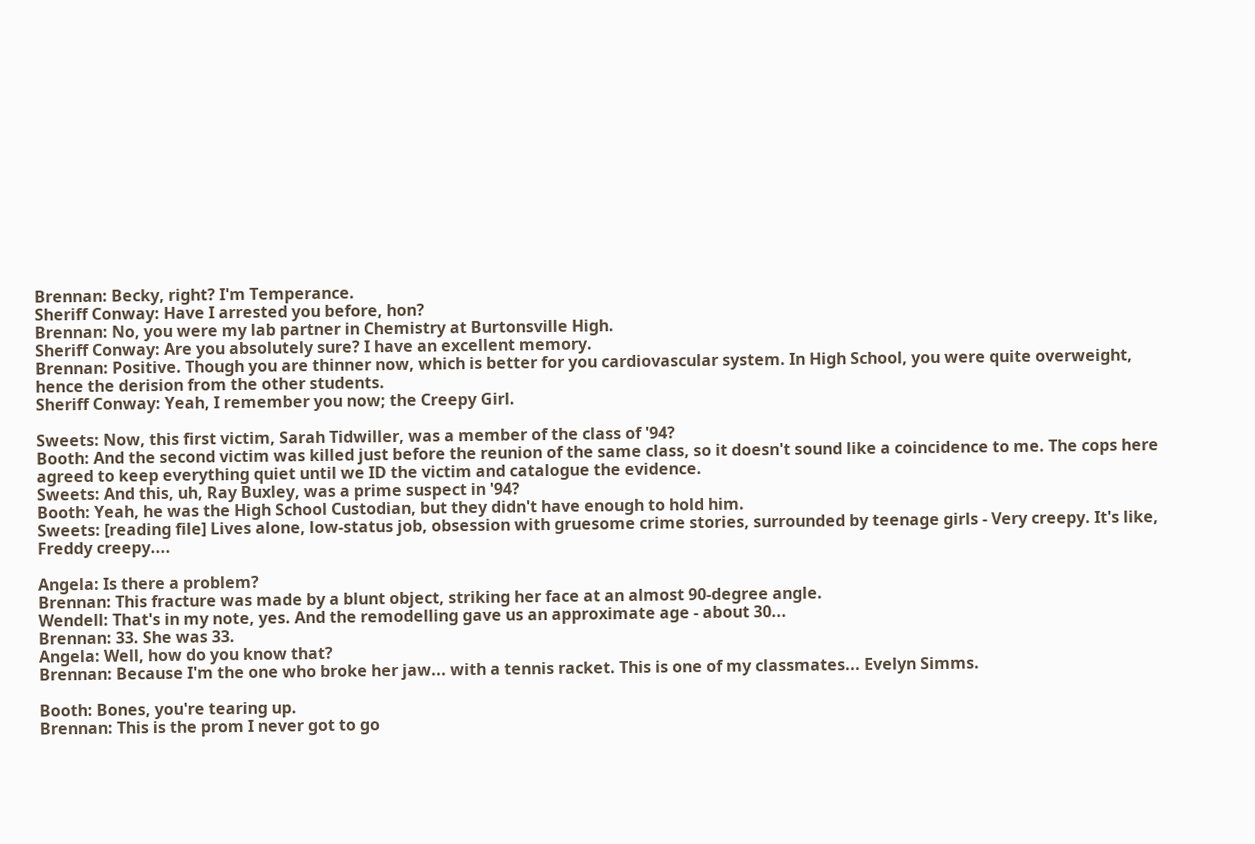Brennan: Becky, right? I'm Temperance.
Sheriff Conway: Have I arrested you before, hon?
Brennan: No, you were my lab partner in Chemistry at Burtonsville High.
Sheriff Conway: Are you absolutely sure? I have an excellent memory.
Brennan: Positive. Though you are thinner now, which is better for you cardiovascular system. In High School, you were quite overweight, hence the derision from the other students.
Sheriff Conway: Yeah, I remember you now; the Creepy Girl.

Sweets: Now, this first victim, Sarah Tidwiller, was a member of the class of '94?
Booth: And the second victim was killed just before the reunion of the same class, so it doesn't sound like a coincidence to me. The cops here agreed to keep everything quiet until we ID the victim and catalogue the evidence.
Sweets: And this, uh, Ray Buxley, was a prime suspect in '94?
Booth: Yeah, he was the High School Custodian, but they didn't have enough to hold him.
Sweets: [reading file] Lives alone, low-status job, obsession with gruesome crime stories, surrounded by teenage girls - Very creepy. It's like, Freddy creepy....

Angela: Is there a problem?
Brennan: This fracture was made by a blunt object, striking her face at an almost 90-degree angle.
Wendell: That's in my note, yes. And the remodelling gave us an approximate age - about 30...
Brennan: 33. She was 33.
Angela: Well, how do you know that?
Brennan: Because I'm the one who broke her jaw... with a tennis racket. This is one of my classmates... Evelyn Simms.

Booth: Bones, you're tearing up.
Brennan: This is the prom I never got to go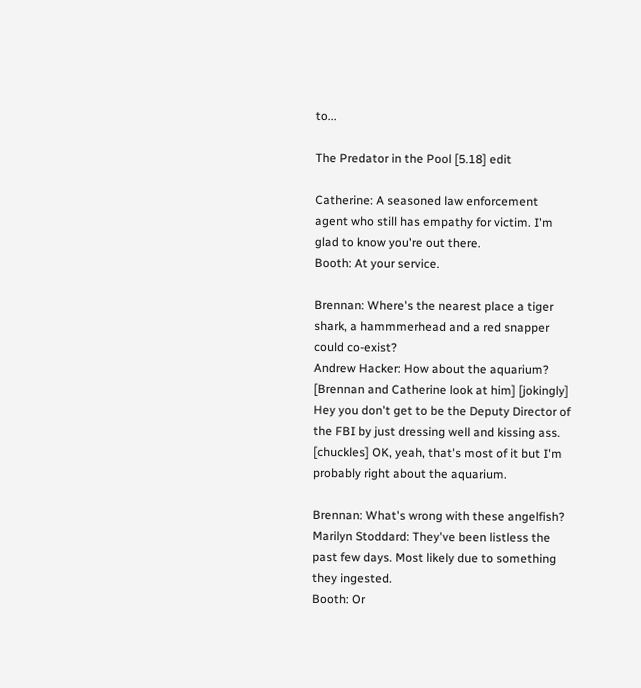to...

The Predator in the Pool [5.18] edit

Catherine: A seasoned law enforcement agent who still has empathy for victim. I'm glad to know you're out there.
Booth: At your service.

Brennan: Where's the nearest place a tiger shark, a hammmerhead and a red snapper could co-exist?
Andrew Hacker: How about the aquarium? [Brennan and Catherine look at him] [jokingly] Hey you don't get to be the Deputy Director of the FBI by just dressing well and kissing ass. [chuckles] OK, yeah, that's most of it but I'm probably right about the aquarium.

Brennan: What's wrong with these angelfish?
Marilyn Stoddard: They've been listless the past few days. Most likely due to something they ingested.
Booth: Or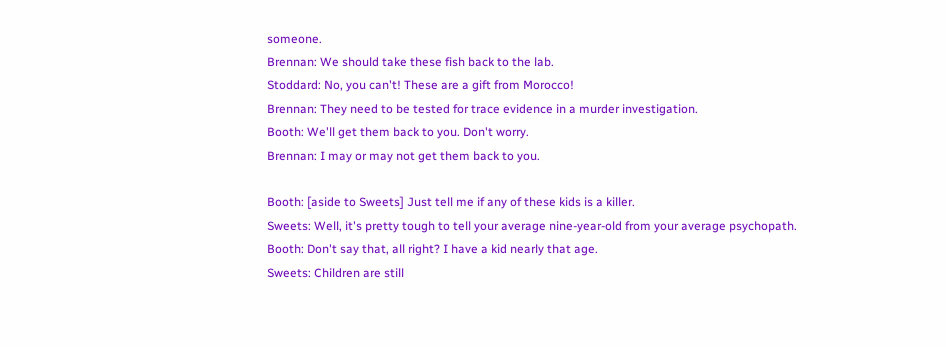someone.
Brennan: We should take these fish back to the lab.
Stoddard: No, you can't! These are a gift from Morocco!
Brennan: They need to be tested for trace evidence in a murder investigation.
Booth: We'll get them back to you. Don't worry.
Brennan: I may or may not get them back to you.

Booth: [aside to Sweets] Just tell me if any of these kids is a killer.
Sweets: Well, it's pretty tough to tell your average nine-year-old from your average psychopath.
Booth: Don't say that, all right? I have a kid nearly that age.
Sweets: Children are still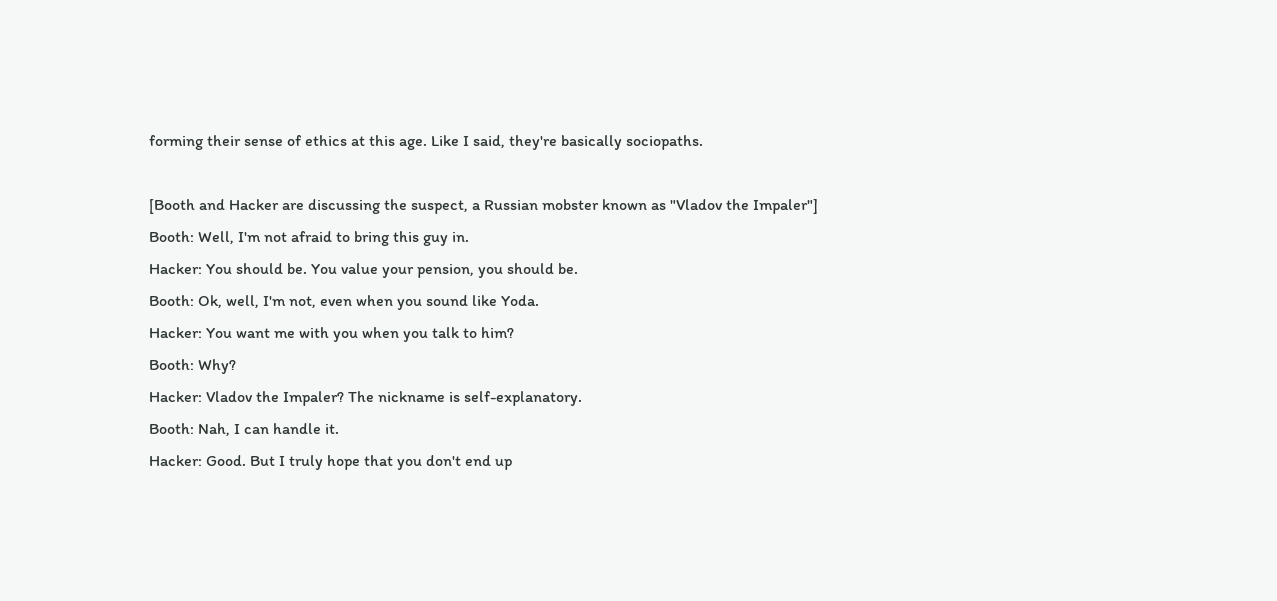forming their sense of ethics at this age. Like I said, they're basically sociopaths.

[Booth and Hacker are discussing the suspect, a Russian mobster known as "Vladov the Impaler"]
Booth: Well, I'm not afraid to bring this guy in.
Hacker: You should be. You value your pension, you should be.
Booth: Ok, well, I'm not, even when you sound like Yoda.
Hacker: You want me with you when you talk to him?
Booth: Why?
Hacker: Vladov the Impaler? The nickname is self-explanatory.
Booth: Nah, I can handle it.
Hacker: Good. But I truly hope that you don't end up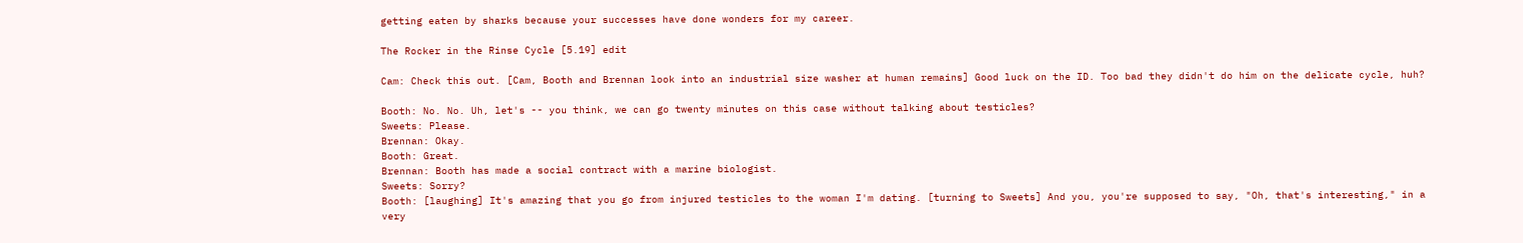getting eaten by sharks because your successes have done wonders for my career.

The Rocker in the Rinse Cycle [5.19] edit

Cam: Check this out. [Cam, Booth and Brennan look into an industrial size washer at human remains] Good luck on the ID. Too bad they didn't do him on the delicate cycle, huh?

Booth: No. No. Uh, let's -- you think, we can go twenty minutes on this case without talking about testicles?
Sweets: Please.
Brennan: Okay.
Booth: Great.
Brennan: Booth has made a social contract with a marine biologist.
Sweets: Sorry?
Booth: [laughing] It's amazing that you go from injured testicles to the woman I'm dating. [turning to Sweets] And you, you're supposed to say, "Oh, that's interesting," in a very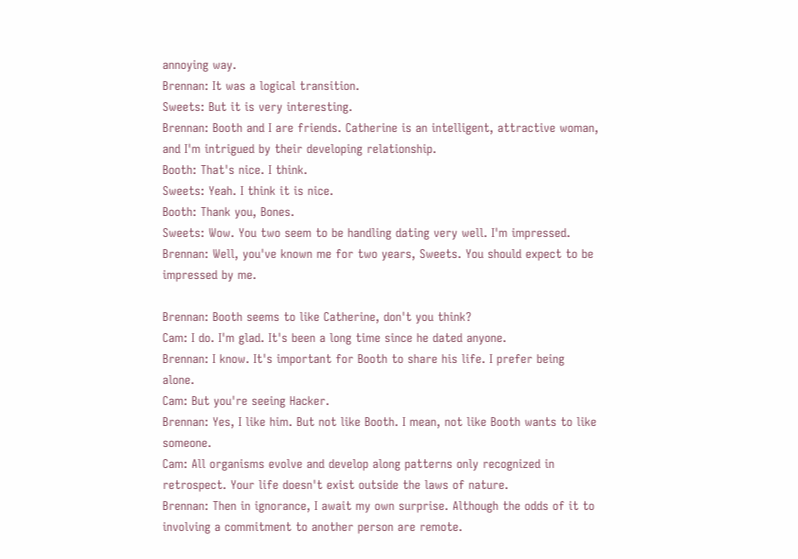annoying way.
Brennan: It was a logical transition.
Sweets: But it is very interesting.
Brennan: Booth and I are friends. Catherine is an intelligent, attractive woman, and I'm intrigued by their developing relationship.
Booth: That's nice. I think.
Sweets: Yeah. I think it is nice.
Booth: Thank you, Bones.
Sweets: Wow. You two seem to be handling dating very well. I'm impressed.
Brennan: Well, you've known me for two years, Sweets. You should expect to be impressed by me.

Brennan: Booth seems to like Catherine, don't you think?
Cam: I do. I'm glad. It's been a long time since he dated anyone.
Brennan: I know. It's important for Booth to share his life. I prefer being alone.
Cam: But you're seeing Hacker.
Brennan: Yes, I like him. But not like Booth. I mean, not like Booth wants to like someone.
Cam: All organisms evolve and develop along patterns only recognized in retrospect. Your life doesn't exist outside the laws of nature.
Brennan: Then in ignorance, I await my own surprise. Although the odds of it to involving a commitment to another person are remote.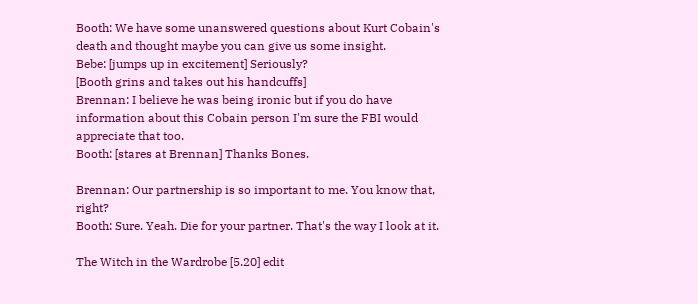Booth: We have some unanswered questions about Kurt Cobain's death and thought maybe you can give us some insight.
Bebe: [jumps up in excitement] Seriously?
[Booth grins and takes out his handcuffs]
Brennan: I believe he was being ironic but if you do have information about this Cobain person I'm sure the FBI would appreciate that too.
Booth: [stares at Brennan] Thanks Bones.

Brennan: Our partnership is so important to me. You know that, right?
Booth: Sure. Yeah. Die for your partner. That's the way I look at it.

The Witch in the Wardrobe [5.20] edit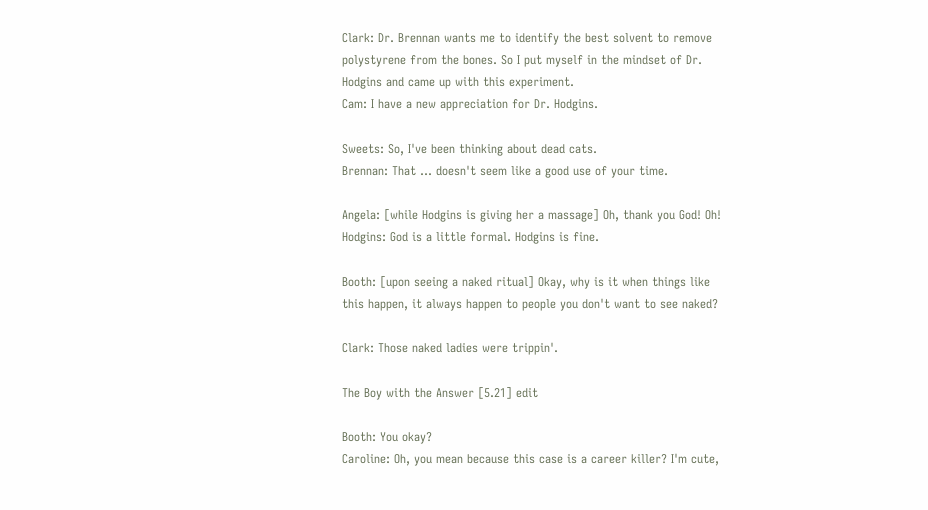Clark: Dr. Brennan wants me to identify the best solvent to remove polystyrene from the bones. So I put myself in the mindset of Dr. Hodgins and came up with this experiment.
Cam: I have a new appreciation for Dr. Hodgins.

Sweets: So, I've been thinking about dead cats.
Brennan: That ... doesn't seem like a good use of your time.

Angela: [while Hodgins is giving her a massage] Oh, thank you God! Oh!
Hodgins: God is a little formal. Hodgins is fine.

Booth: [upon seeing a naked ritual] Okay, why is it when things like this happen, it always happen to people you don't want to see naked?

Clark: Those naked ladies were trippin'.

The Boy with the Answer [5.21] edit

Booth: You okay?
Caroline: Oh, you mean because this case is a career killer? I'm cute,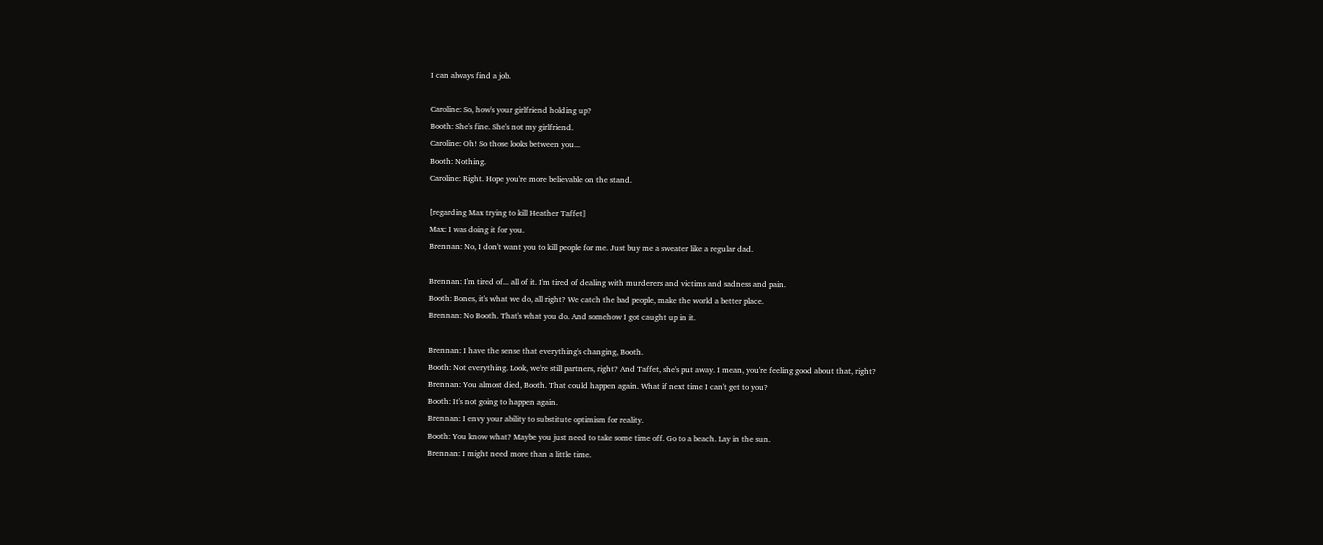I can always find a job.

Caroline: So, how's your girlfriend holding up?
Booth: She's fine. She's not my girlfriend.
Caroline: Oh! So those looks between you...
Booth: Nothing.
Caroline: Right. Hope you're more believable on the stand.

[regarding Max trying to kill Heather Taffet]
Max: I was doing it for you.
Brennan: No, I don't want you to kill people for me. Just buy me a sweater like a regular dad.

Brennan: I'm tired of... all of it. I'm tired of dealing with murderers and victims and sadness and pain.
Booth: Bones, it's what we do, all right? We catch the bad people, make the world a better place.
Brennan: No Booth. That's what you do. And somehow I got caught up in it.

Brennan: I have the sense that everything's changing, Booth.
Booth: Not everything. Look, we're still partners, right? And Taffet, she's put away. I mean, you're feeling good about that, right?
Brennan: You almost died, Booth. That could happen again. What if next time I can't get to you?
Booth: It's not going to happen again.
Brennan: I envy your ability to substitute optimism for reality.
Booth: You know what? Maybe you just need to take some time off. Go to a beach. Lay in the sun.
Brennan: I might need more than a little time.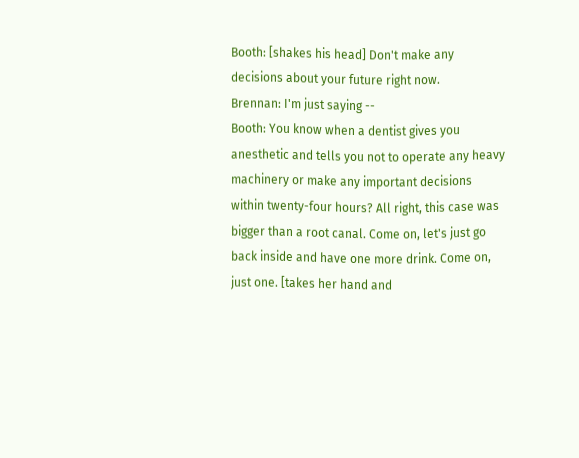Booth: [shakes his head] Don't make any decisions about your future right now.
Brennan: I'm just saying --
Booth: You know when a dentist gives you anesthetic and tells you not to operate any heavy machinery or make any important decisions within twenty-four hours? All right, this case was bigger than a root canal. Come on, let's just go back inside and have one more drink. Come on, just one. [takes her hand and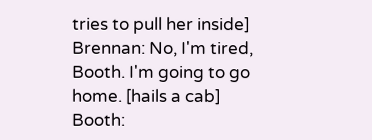tries to pull her inside]
Brennan: No, I'm tired, Booth. I'm going to go home. [hails a cab]
Booth: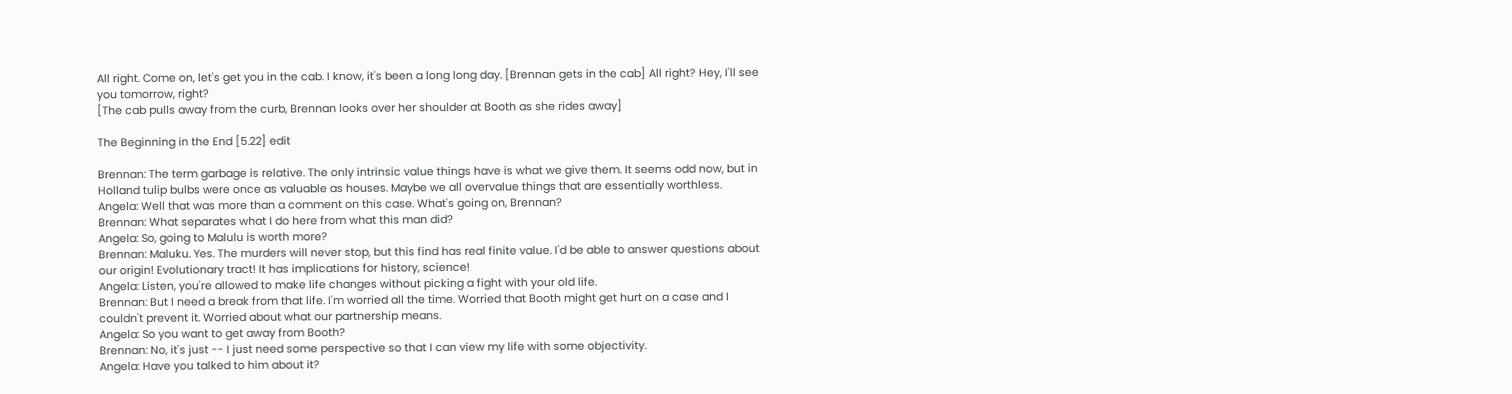All right. Come on, let's get you in the cab. I know, it's been a long long day. [Brennan gets in the cab] All right? Hey, I'll see you tomorrow, right?
[The cab pulls away from the curb, Brennan looks over her shoulder at Booth as she rides away]

The Beginning in the End [5.22] edit

Brennan: The term garbage is relative. The only intrinsic value things have is what we give them. It seems odd now, but in Holland tulip bulbs were once as valuable as houses. Maybe we all overvalue things that are essentially worthless.
Angela: Well that was more than a comment on this case. What's going on, Brennan?
Brennan: What separates what I do here from what this man did?
Angela: So, going to Malulu is worth more?
Brennan: Maluku. Yes. The murders will never stop, but this find has real finite value. I'd be able to answer questions about our origin! Evolutionary tract! It has implications for history, science!
Angela: Listen, you're allowed to make life changes without picking a fight with your old life.
Brennan: But I need a break from that life. I'm worried all the time. Worried that Booth might get hurt on a case and I couldn't prevent it. Worried about what our partnership means.
Angela: So you want to get away from Booth?
Brennan: No, it's just -- I just need some perspective so that I can view my life with some objectivity.
Angela: Have you talked to him about it?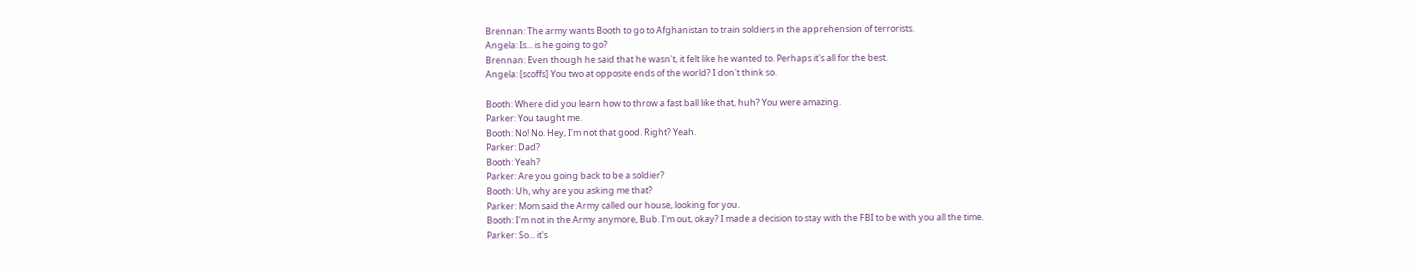Brennan: The army wants Booth to go to Afghanistan to train soldiers in the apprehension of terrorists.
Angela: Is... is he going to go?
Brennan: Even though he said that he wasn't, it felt like he wanted to. Perhaps it's all for the best.
Angela: [scoffs] You two at opposite ends of the world? I don't think so.

Booth: Where did you learn how to throw a fast ball like that, huh? You were amazing.
Parker: You taught me.
Booth: No! No. Hey, I'm not that good. Right? Yeah.
Parker: Dad?
Booth: Yeah?
Parker: Are you going back to be a soldier?
Booth: Uh, why are you asking me that?
Parker: Mom said the Army called our house, looking for you.
Booth: I'm not in the Army anymore, Bub. I'm out, okay? I made a decision to stay with the FBI to be with you all the time.
Parker: So... it's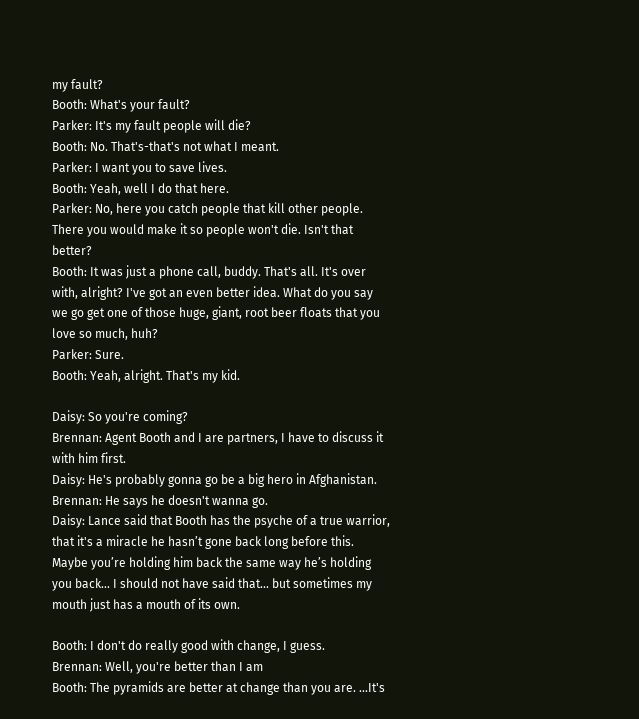my fault?
Booth: What's your fault?
Parker: It's my fault people will die?
Booth: No. That's-that's not what I meant.
Parker: I want you to save lives.
Booth: Yeah, well I do that here.
Parker: No, here you catch people that kill other people. There you would make it so people won't die. Isn't that better?
Booth: It was just a phone call, buddy. That's all. It's over with, alright? I've got an even better idea. What do you say we go get one of those huge, giant, root beer floats that you love so much, huh?
Parker: Sure.
Booth: Yeah, alright. That's my kid.

Daisy: So you're coming?
Brennan: Agent Booth and I are partners, I have to discuss it with him first.
Daisy: He's probably gonna go be a big hero in Afghanistan.
Brennan: He says he doesn't wanna go.
Daisy: Lance said that Booth has the psyche of a true warrior, that it's a miracle he hasn’t gone back long before this. Maybe you’re holding him back the same way he’s holding you back... I should not have said that... but sometimes my mouth just has a mouth of its own.

Booth: I don't do really good with change, I guess.
Brennan: Well, you're better than I am
Booth: The pyramids are better at change than you are. ...It's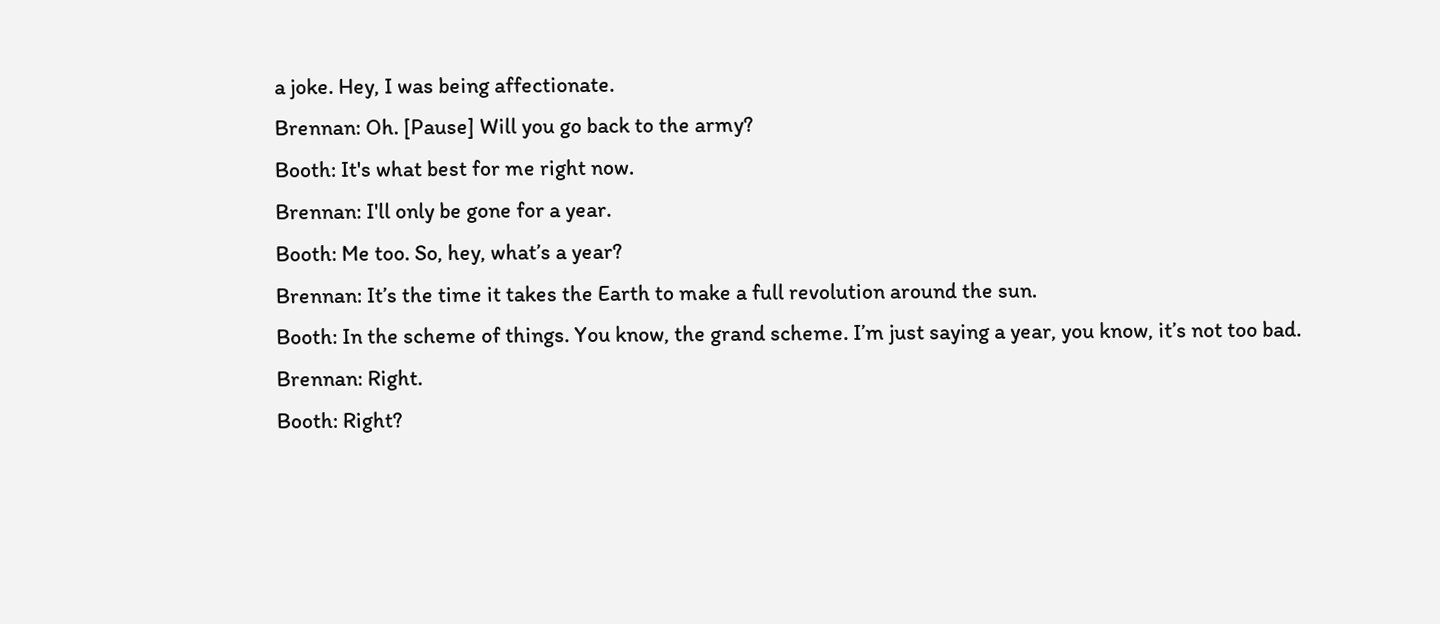a joke. Hey, I was being affectionate.
Brennan: Oh. [Pause] Will you go back to the army?
Booth: It's what best for me right now.
Brennan: I'll only be gone for a year.
Booth: Me too. So, hey, what’s a year?
Brennan: It’s the time it takes the Earth to make a full revolution around the sun.
Booth: In the scheme of things. You know, the grand scheme. I’m just saying a year, you know, it’s not too bad.
Brennan: Right.
Booth: Right?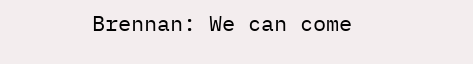Brennan: We can come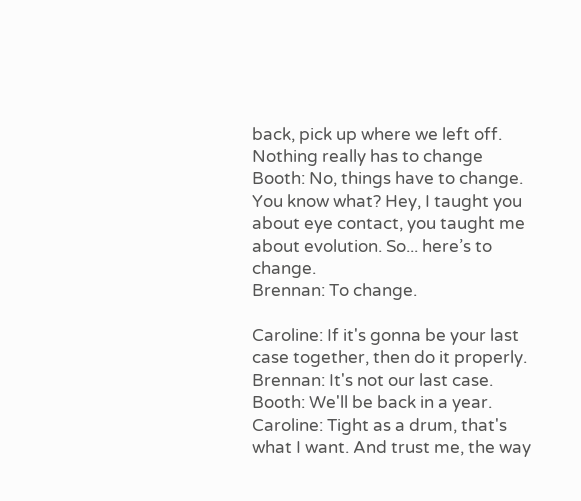back, pick up where we left off. Nothing really has to change
Booth: No, things have to change. You know what? Hey, I taught you about eye contact, you taught me about evolution. So... here’s to change.
Brennan: To change.

Caroline: If it's gonna be your last case together, then do it properly.
Brennan: It's not our last case.
Booth: We'll be back in a year.
Caroline: Tight as a drum, that's what I want. And trust me, the way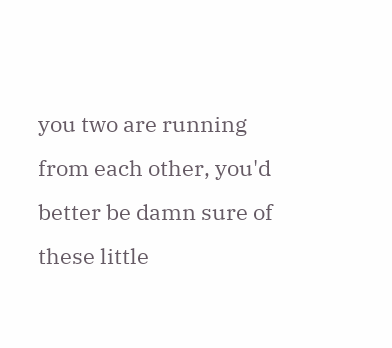you two are running from each other, you'd better be damn sure of these little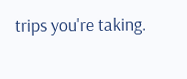trips you're taking.